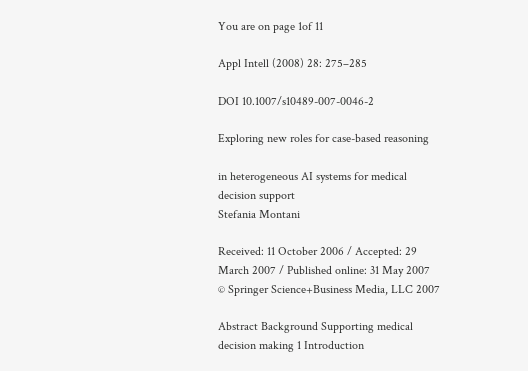You are on page 1of 11

Appl Intell (2008) 28: 275–285

DOI 10.1007/s10489-007-0046-2

Exploring new roles for case-based reasoning

in heterogeneous AI systems for medical decision support
Stefania Montani

Received: 11 October 2006 / Accepted: 29 March 2007 / Published online: 31 May 2007
© Springer Science+Business Media, LLC 2007

Abstract Background Supporting medical decision making 1 Introduction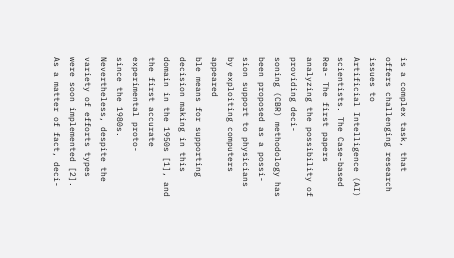is a complex task, that offers challenging research issues to
Artificial Intelligence (AI) scientists. The Case-based Rea- The first papers analyzing the possibility of providing deci-
soning (CBR) methodology has been proposed as a possi- sion support to physicians by exploiting computers appeared
ble means for supporting decision making in this domain in the 1950s [1], and the first accurate experimental proto-
since the 1980s. Nevertheless, despite the variety of efforts types were soon implemented [2]. As a matter of fact, deci-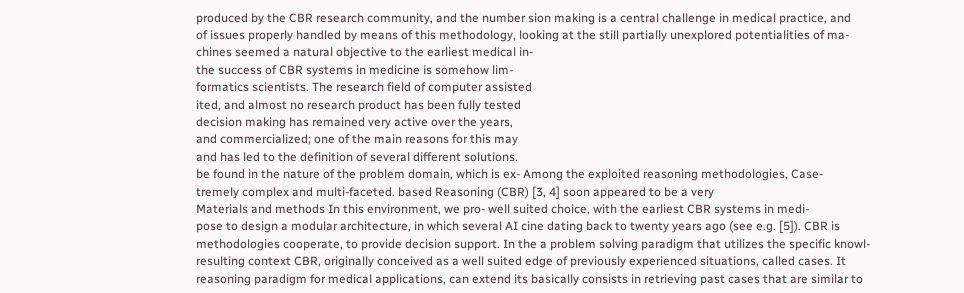produced by the CBR research community, and the number sion making is a central challenge in medical practice, and
of issues properly handled by means of this methodology, looking at the still partially unexplored potentialities of ma-
chines seemed a natural objective to the earliest medical in-
the success of CBR systems in medicine is somehow lim-
formatics scientists. The research field of computer assisted
ited, and almost no research product has been fully tested
decision making has remained very active over the years,
and commercialized; one of the main reasons for this may
and has led to the definition of several different solutions.
be found in the nature of the problem domain, which is ex- Among the exploited reasoning methodologies, Case-
tremely complex and multi-faceted. based Reasoning (CBR) [3, 4] soon appeared to be a very
Materials and methods In this environment, we pro- well suited choice, with the earliest CBR systems in medi-
pose to design a modular architecture, in which several AI cine dating back to twenty years ago (see e.g. [5]). CBR is
methodologies cooperate, to provide decision support. In the a problem solving paradigm that utilizes the specific knowl-
resulting context CBR, originally conceived as a well suited edge of previously experienced situations, called cases. It
reasoning paradigm for medical applications, can extend its basically consists in retrieving past cases that are similar to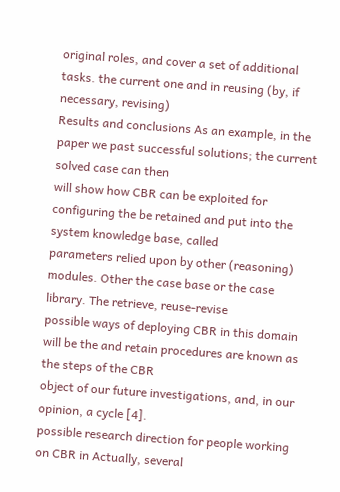original roles, and cover a set of additional tasks. the current one and in reusing (by, if necessary, revising)
Results and conclusions As an example, in the paper we past successful solutions; the current solved case can then
will show how CBR can be exploited for configuring the be retained and put into the system knowledge base, called
parameters relied upon by other (reasoning) modules. Other the case base or the case library. The retrieve, reuse-revise
possible ways of deploying CBR in this domain will be the and retain procedures are known as the steps of the CBR
object of our future investigations, and, in our opinion, a cycle [4].
possible research direction for people working on CBR in Actually, several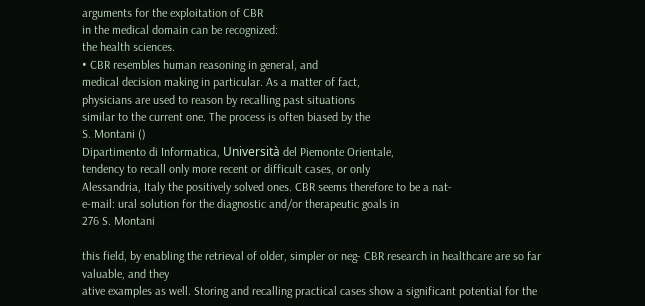arguments for the exploitation of CBR
in the medical domain can be recognized:
the health sciences.
• CBR resembles human reasoning in general, and
medical decision making in particular. As a matter of fact,
physicians are used to reason by recalling past situations
similar to the current one. The process is often biased by the
S. Montani ()
Dipartimento di Informatica, Università del Piemonte Orientale,
tendency to recall only more recent or difficult cases, or only
Alessandria, Italy the positively solved ones. CBR seems therefore to be a nat-
e-mail: ural solution for the diagnostic and/or therapeutic goals in
276 S. Montani

this field, by enabling the retrieval of older, simpler or neg- CBR research in healthcare are so far valuable, and they
ative examples as well. Storing and recalling practical cases show a significant potential for the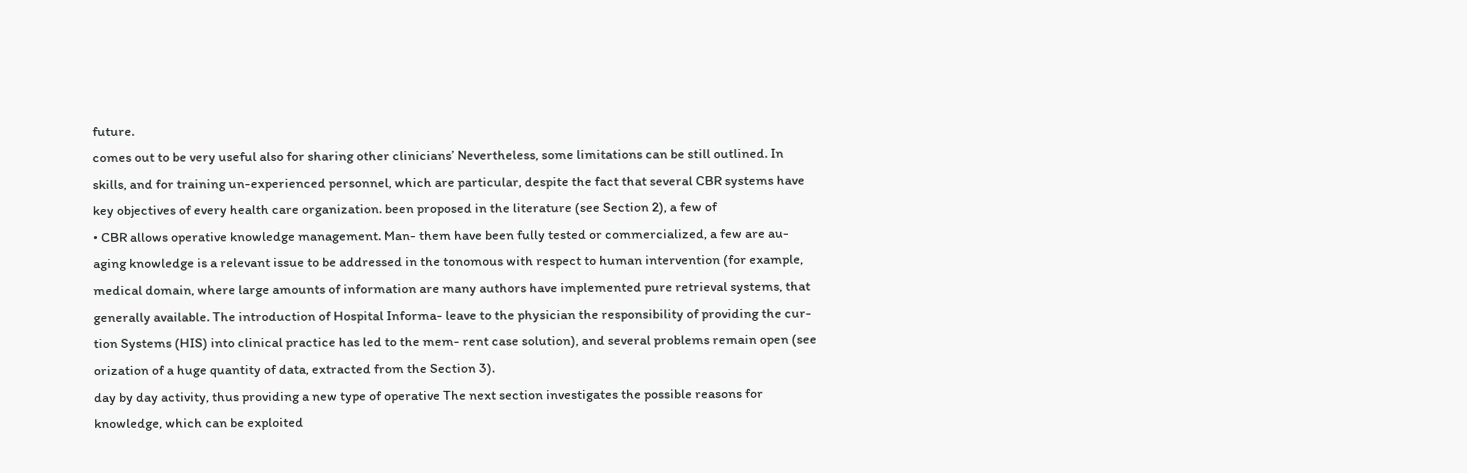future.
comes out to be very useful also for sharing other clinicians’ Nevertheless, some limitations can be still outlined. In
skills, and for training un-experienced personnel, which are particular, despite the fact that several CBR systems have
key objectives of every health care organization. been proposed in the literature (see Section 2), a few of
• CBR allows operative knowledge management. Man- them have been fully tested or commercialized, a few are au-
aging knowledge is a relevant issue to be addressed in the tonomous with respect to human intervention (for example,
medical domain, where large amounts of information are many authors have implemented pure retrieval systems, that
generally available. The introduction of Hospital Informa- leave to the physician the responsibility of providing the cur-
tion Systems (HIS) into clinical practice has led to the mem- rent case solution), and several problems remain open (see
orization of a huge quantity of data, extracted from the Section 3).
day by day activity, thus providing a new type of operative The next section investigates the possible reasons for
knowledge, which can be exploited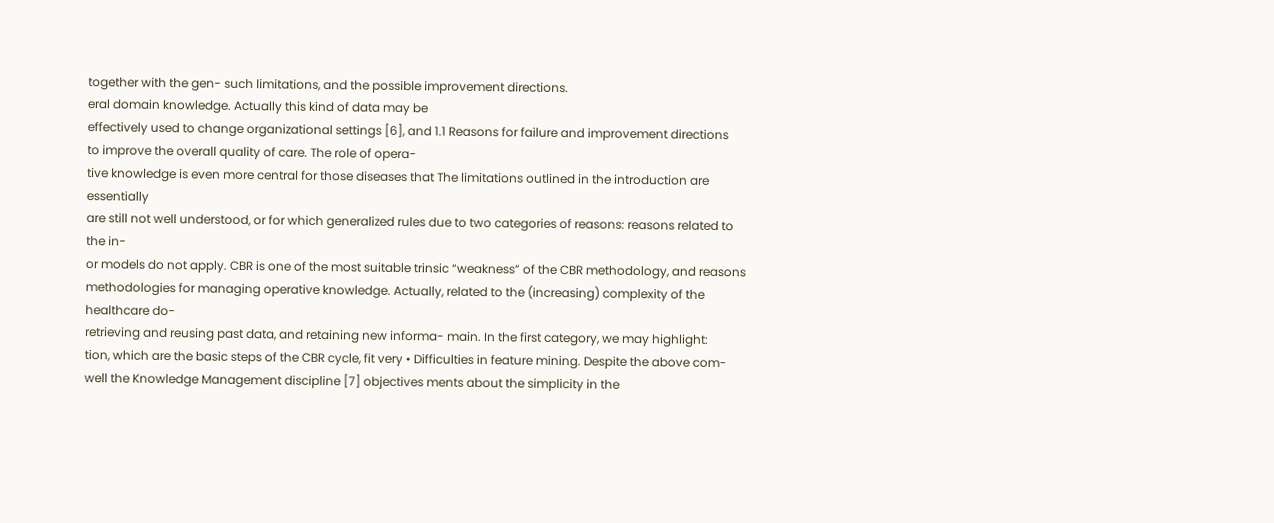together with the gen- such limitations, and the possible improvement directions.
eral domain knowledge. Actually this kind of data may be
effectively used to change organizational settings [6], and 1.1 Reasons for failure and improvement directions
to improve the overall quality of care. The role of opera-
tive knowledge is even more central for those diseases that The limitations outlined in the introduction are essentially
are still not well understood, or for which generalized rules due to two categories of reasons: reasons related to the in-
or models do not apply. CBR is one of the most suitable trinsic “weakness” of the CBR methodology, and reasons
methodologies for managing operative knowledge. Actually, related to the (increasing) complexity of the healthcare do-
retrieving and reusing past data, and retaining new informa- main. In the first category, we may highlight:
tion, which are the basic steps of the CBR cycle, fit very • Difficulties in feature mining. Despite the above com-
well the Knowledge Management discipline [7] objectives ments about the simplicity in the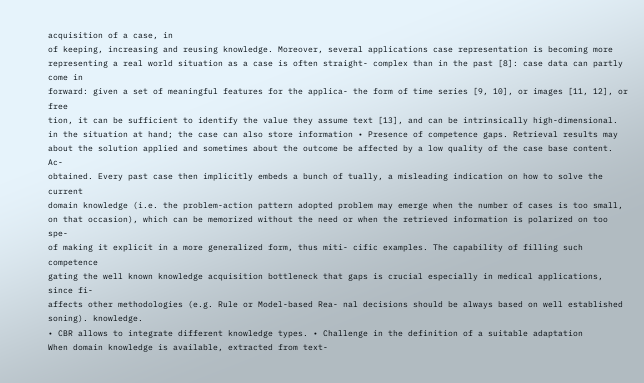acquisition of a case, in
of keeping, increasing and reusing knowledge. Moreover, several applications case representation is becoming more
representing a real world situation as a case is often straight- complex than in the past [8]: case data can partly come in
forward: given a set of meaningful features for the applica- the form of time series [9, 10], or images [11, 12], or free
tion, it can be sufficient to identify the value they assume text [13], and can be intrinsically high-dimensional.
in the situation at hand; the case can also store information • Presence of competence gaps. Retrieval results may
about the solution applied and sometimes about the outcome be affected by a low quality of the case base content. Ac-
obtained. Every past case then implicitly embeds a bunch of tually, a misleading indication on how to solve the current
domain knowledge (i.e. the problem-action pattern adopted problem may emerge when the number of cases is too small,
on that occasion), which can be memorized without the need or when the retrieved information is polarized on too spe-
of making it explicit in a more generalized form, thus miti- cific examples. The capability of filling such competence
gating the well known knowledge acquisition bottleneck that gaps is crucial especially in medical applications, since fi-
affects other methodologies (e.g. Rule or Model-based Rea- nal decisions should be always based on well established
soning). knowledge.
• CBR allows to integrate different knowledge types. • Challenge in the definition of a suitable adaptation
When domain knowledge is available, extracted from text-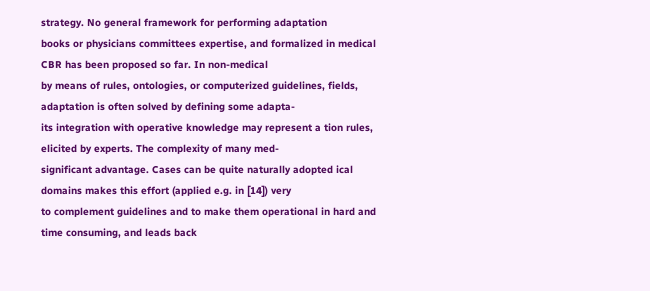strategy. No general framework for performing adaptation
books or physicians committees expertise, and formalized in medical CBR has been proposed so far. In non-medical
by means of rules, ontologies, or computerized guidelines, fields, adaptation is often solved by defining some adapta-
its integration with operative knowledge may represent a tion rules, elicited by experts. The complexity of many med-
significant advantage. Cases can be quite naturally adopted ical domains makes this effort (applied e.g. in [14]) very
to complement guidelines and to make them operational in hard and time consuming, and leads back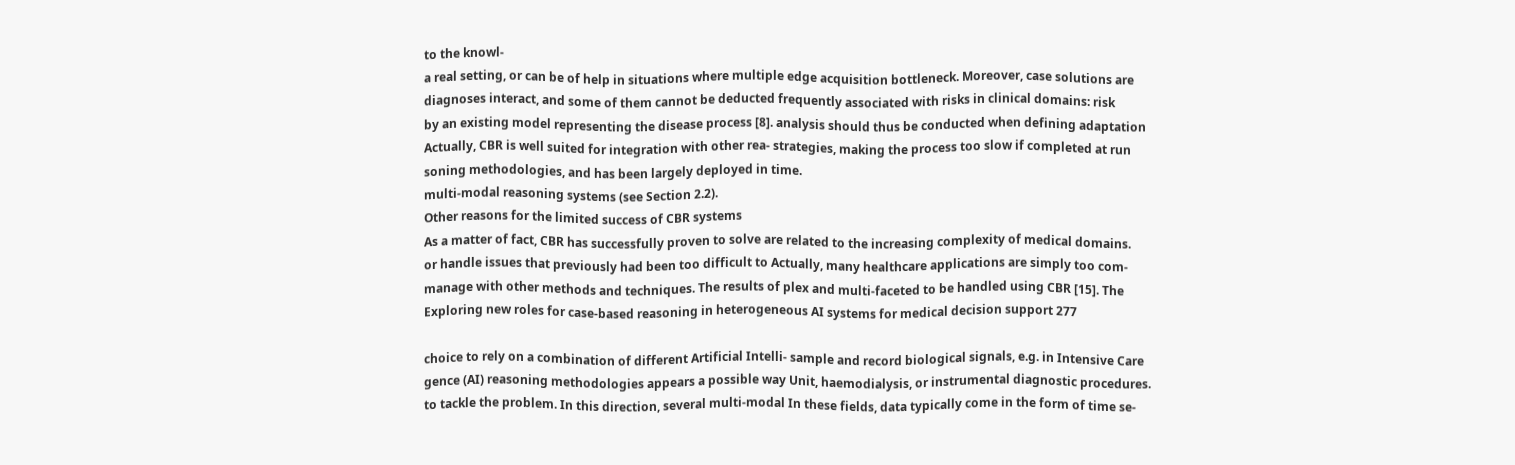to the knowl-
a real setting, or can be of help in situations where multiple edge acquisition bottleneck. Moreover, case solutions are
diagnoses interact, and some of them cannot be deducted frequently associated with risks in clinical domains: risk
by an existing model representing the disease process [8]. analysis should thus be conducted when defining adaptation
Actually, CBR is well suited for integration with other rea- strategies, making the process too slow if completed at run
soning methodologies, and has been largely deployed in time.
multi-modal reasoning systems (see Section 2.2).
Other reasons for the limited success of CBR systems
As a matter of fact, CBR has successfully proven to solve are related to the increasing complexity of medical domains.
or handle issues that previously had been too difficult to Actually, many healthcare applications are simply too com-
manage with other methods and techniques. The results of plex and multi-faceted to be handled using CBR [15]. The
Exploring new roles for case-based reasoning in heterogeneous AI systems for medical decision support 277

choice to rely on a combination of different Artificial Intelli- sample and record biological signals, e.g. in Intensive Care
gence (AI) reasoning methodologies appears a possible way Unit, haemodialysis, or instrumental diagnostic procedures.
to tackle the problem. In this direction, several multi-modal In these fields, data typically come in the form of time se-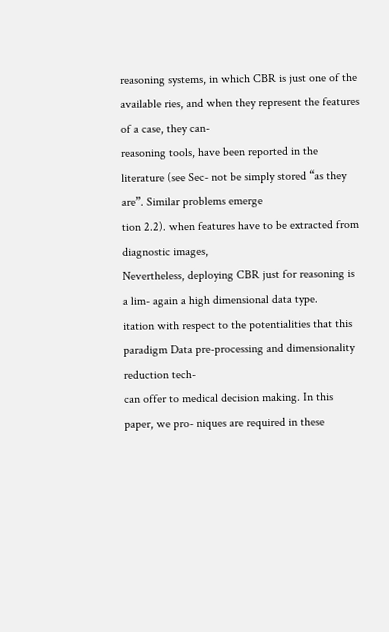reasoning systems, in which CBR is just one of the available ries, and when they represent the features of a case, they can-
reasoning tools, have been reported in the literature (see Sec- not be simply stored “as they are”. Similar problems emerge
tion 2.2). when features have to be extracted from diagnostic images,
Nevertheless, deploying CBR just for reasoning is a lim- again a high dimensional data type.
itation with respect to the potentialities that this paradigm Data pre-processing and dimensionality reduction tech-
can offer to medical decision making. In this paper, we pro- niques are required in these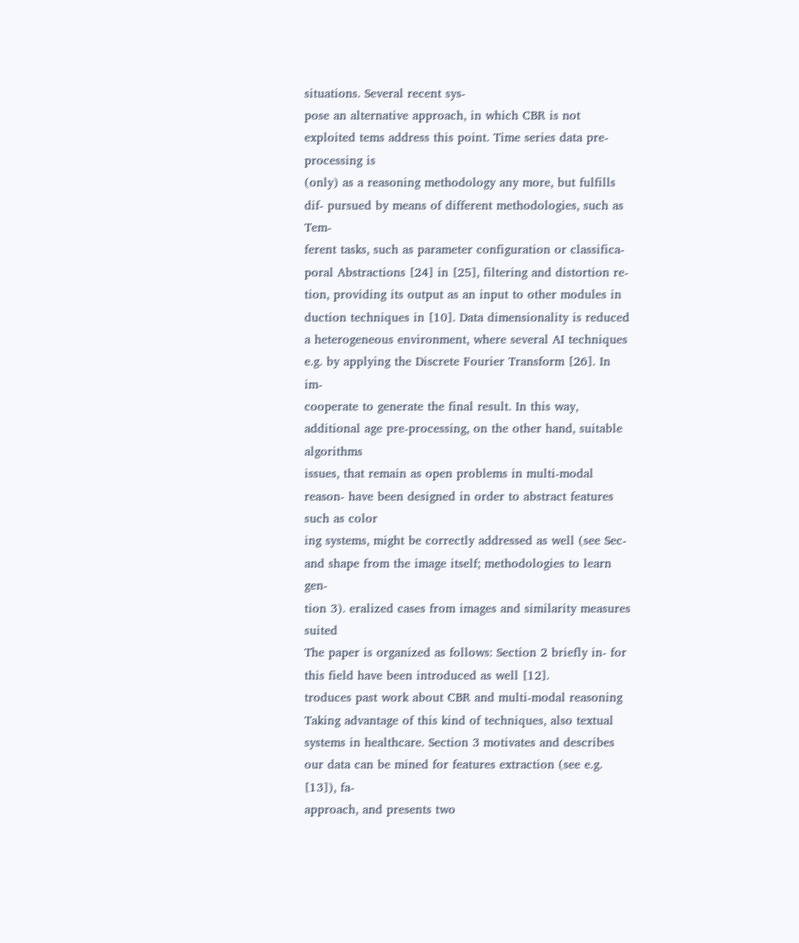situations. Several recent sys-
pose an alternative approach, in which CBR is not exploited tems address this point. Time series data pre-processing is
(only) as a reasoning methodology any more, but fulfills dif- pursued by means of different methodologies, such as Tem-
ferent tasks, such as parameter configuration or classifica- poral Abstractions [24] in [25], filtering and distortion re-
tion, providing its output as an input to other modules in duction techniques in [10]. Data dimensionality is reduced
a heterogeneous environment, where several AI techniques e.g. by applying the Discrete Fourier Transform [26]. In im-
cooperate to generate the final result. In this way, additional age pre-processing, on the other hand, suitable algorithms
issues, that remain as open problems in multi-modal reason- have been designed in order to abstract features such as color
ing systems, might be correctly addressed as well (see Sec- and shape from the image itself; methodologies to learn gen-
tion 3). eralized cases from images and similarity measures suited
The paper is organized as follows: Section 2 briefly in- for this field have been introduced as well [12].
troduces past work about CBR and multi-modal reasoning Taking advantage of this kind of techniques, also textual
systems in healthcare. Section 3 motivates and describes our data can be mined for features extraction (see e.g. [13]), fa-
approach, and presents two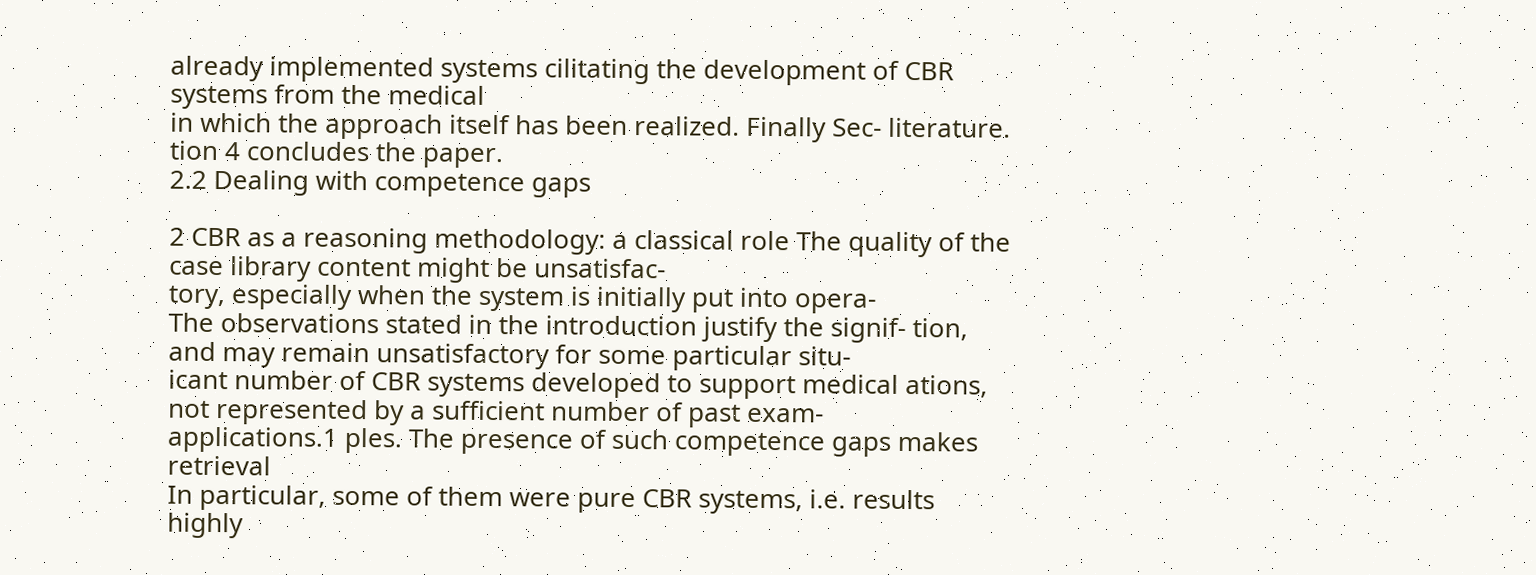already implemented systems cilitating the development of CBR systems from the medical
in which the approach itself has been realized. Finally Sec- literature.
tion 4 concludes the paper.
2.2 Dealing with competence gaps

2 CBR as a reasoning methodology: a classical role The quality of the case library content might be unsatisfac-
tory, especially when the system is initially put into opera-
The observations stated in the introduction justify the signif- tion, and may remain unsatisfactory for some particular situ-
icant number of CBR systems developed to support medical ations, not represented by a sufficient number of past exam-
applications.1 ples. The presence of such competence gaps makes retrieval
In particular, some of them were pure CBR systems, i.e. results highly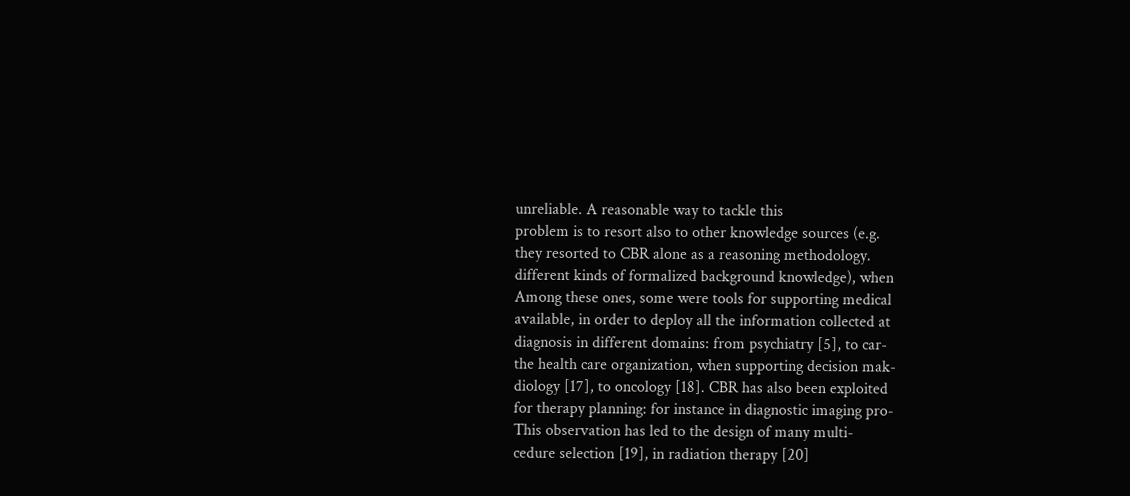unreliable. A reasonable way to tackle this
problem is to resort also to other knowledge sources (e.g.
they resorted to CBR alone as a reasoning methodology.
different kinds of formalized background knowledge), when
Among these ones, some were tools for supporting medical
available, in order to deploy all the information collected at
diagnosis in different domains: from psychiatry [5], to car-
the health care organization, when supporting decision mak-
diology [17], to oncology [18]. CBR has also been exploited
for therapy planning: for instance in diagnostic imaging pro-
This observation has led to the design of many multi-
cedure selection [19], in radiation therapy [20]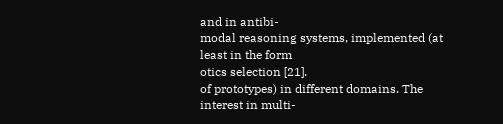and in antibi-
modal reasoning systems, implemented (at least in the form
otics selection [21].
of prototypes) in different domains. The interest in multi-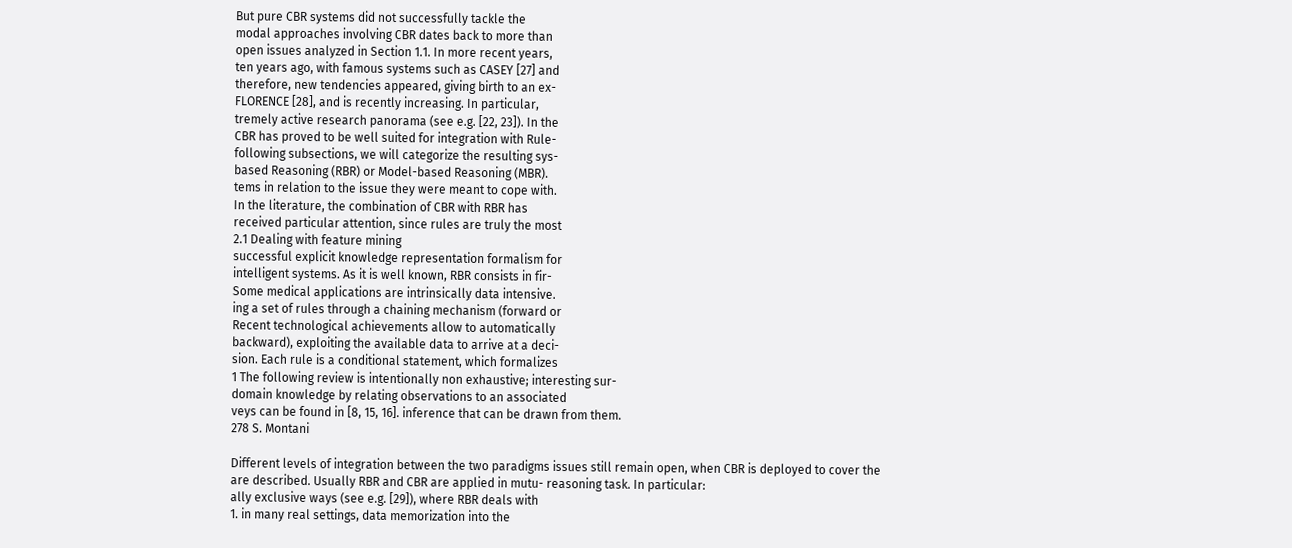But pure CBR systems did not successfully tackle the
modal approaches involving CBR dates back to more than
open issues analyzed in Section 1.1. In more recent years,
ten years ago, with famous systems such as CASEY [27] and
therefore, new tendencies appeared, giving birth to an ex-
FLORENCE [28], and is recently increasing. In particular,
tremely active research panorama (see e.g. [22, 23]). In the
CBR has proved to be well suited for integration with Rule-
following subsections, we will categorize the resulting sys-
based Reasoning (RBR) or Model-based Reasoning (MBR).
tems in relation to the issue they were meant to cope with.
In the literature, the combination of CBR with RBR has
received particular attention, since rules are truly the most
2.1 Dealing with feature mining
successful explicit knowledge representation formalism for
intelligent systems. As it is well known, RBR consists in fir-
Some medical applications are intrinsically data intensive.
ing a set of rules through a chaining mechanism (forward or
Recent technological achievements allow to automatically
backward), exploiting the available data to arrive at a deci-
sion. Each rule is a conditional statement, which formalizes
1 The following review is intentionally non exhaustive; interesting sur-
domain knowledge by relating observations to an associated
veys can be found in [8, 15, 16]. inference that can be drawn from them.
278 S. Montani

Different levels of integration between the two paradigms issues still remain open, when CBR is deployed to cover the
are described. Usually RBR and CBR are applied in mutu- reasoning task. In particular:
ally exclusive ways (see e.g. [29]), where RBR deals with
1. in many real settings, data memorization into the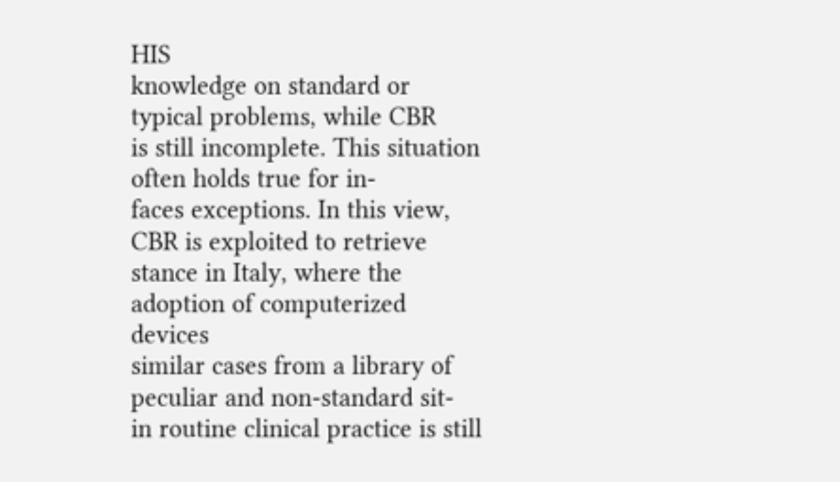HIS
knowledge on standard or typical problems, while CBR
is still incomplete. This situation often holds true for in-
faces exceptions. In this view, CBR is exploited to retrieve
stance in Italy, where the adoption of computerized devices
similar cases from a library of peculiar and non-standard sit-
in routine clinical practice is still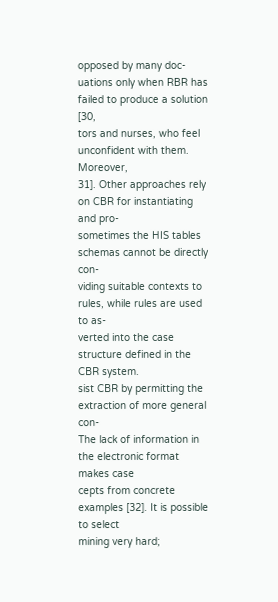opposed by many doc-
uations only when RBR has failed to produce a solution [30,
tors and nurses, who feel unconfident with them. Moreover,
31]. Other approaches rely on CBR for instantiating and pro-
sometimes the HIS tables schemas cannot be directly con-
viding suitable contexts to rules, while rules are used to as-
verted into the case structure defined in the CBR system.
sist CBR by permitting the extraction of more general con-
The lack of information in the electronic format makes case
cepts from concrete examples [32]. It is possible to select
mining very hard;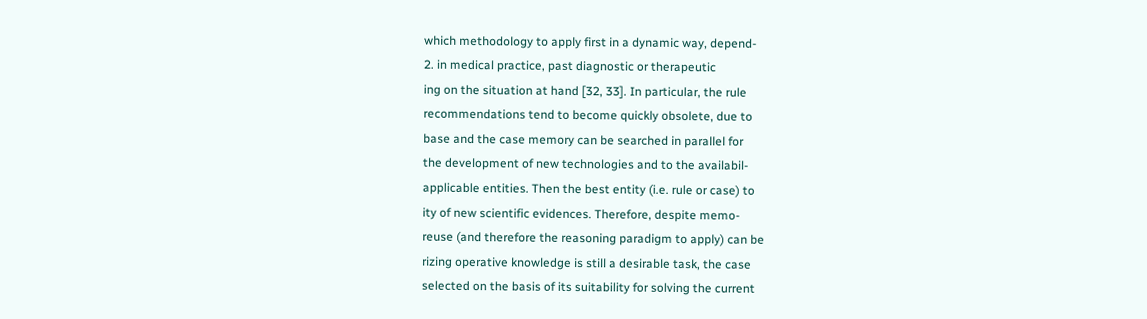which methodology to apply first in a dynamic way, depend-
2. in medical practice, past diagnostic or therapeutic
ing on the situation at hand [32, 33]. In particular, the rule
recommendations tend to become quickly obsolete, due to
base and the case memory can be searched in parallel for
the development of new technologies and to the availabil-
applicable entities. Then the best entity (i.e. rule or case) to
ity of new scientific evidences. Therefore, despite memo-
reuse (and therefore the reasoning paradigm to apply) can be
rizing operative knowledge is still a desirable task, the case
selected on the basis of its suitability for solving the current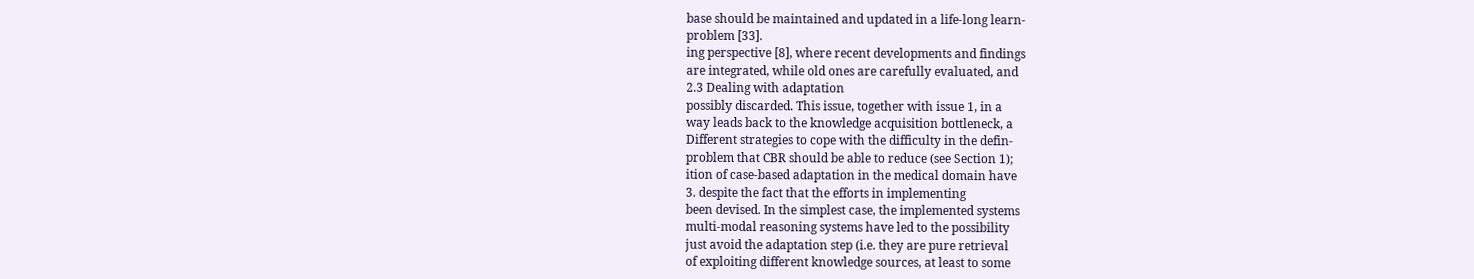base should be maintained and updated in a life-long learn-
problem [33].
ing perspective [8], where recent developments and findings
are integrated, while old ones are carefully evaluated, and
2.3 Dealing with adaptation
possibly discarded. This issue, together with issue 1, in a
way leads back to the knowledge acquisition bottleneck, a
Different strategies to cope with the difficulty in the defin-
problem that CBR should be able to reduce (see Section 1);
ition of case-based adaptation in the medical domain have
3. despite the fact that the efforts in implementing
been devised. In the simplest case, the implemented systems
multi-modal reasoning systems have led to the possibility
just avoid the adaptation step (i.e. they are pure retrieval
of exploiting different knowledge sources, at least to some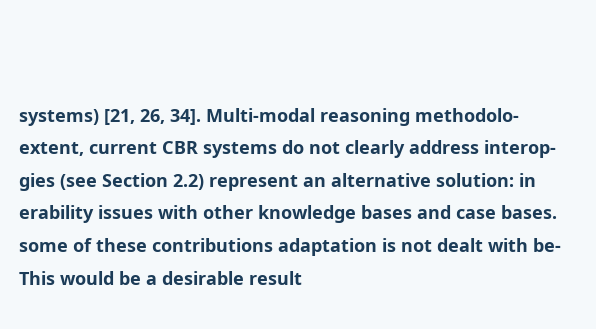systems) [21, 26, 34]. Multi-modal reasoning methodolo-
extent, current CBR systems do not clearly address interop-
gies (see Section 2.2) represent an alternative solution: in
erability issues with other knowledge bases and case bases.
some of these contributions adaptation is not dealt with be-
This would be a desirable result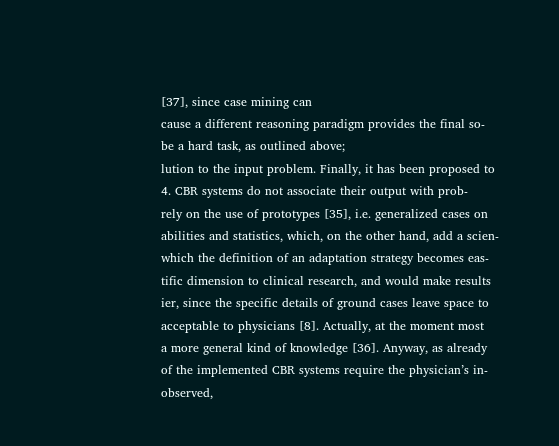[37], since case mining can
cause a different reasoning paradigm provides the final so-
be a hard task, as outlined above;
lution to the input problem. Finally, it has been proposed to
4. CBR systems do not associate their output with prob-
rely on the use of prototypes [35], i.e. generalized cases on
abilities and statistics, which, on the other hand, add a scien-
which the definition of an adaptation strategy becomes eas-
tific dimension to clinical research, and would make results
ier, since the specific details of ground cases leave space to
acceptable to physicians [8]. Actually, at the moment most
a more general kind of knowledge [36]. Anyway, as already
of the implemented CBR systems require the physician’s in-
observed,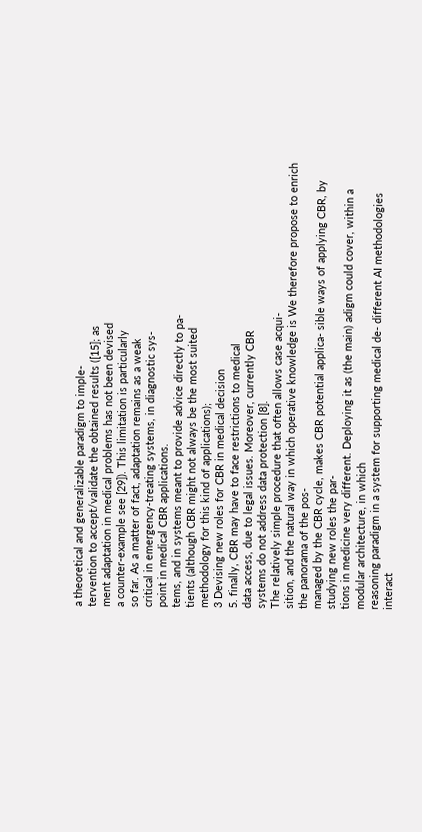a theoretical and generalizable paradigm to imple-
tervention to accept/validate the obtained results ([15]; as
ment adaptation in medical problems has not been devised
a counter-example see [29]). This limitation is particularly
so far. As a matter of fact, adaptation remains as a weak
critical in emergency-treating systems, in diagnostic sys-
point in medical CBR applications.
tems, and in systems meant to provide advice directly to pa-
tients (although CBR might not always be the most suited
methodology for this kind of applications);
3 Devising new roles for CBR in medical decision
5. finally, CBR may have to face restrictions to medical
data access, due to legal issues. Moreover, currently CBR
systems do not address data protection [8].
The relatively simple procedure that often allows case acqui-
sition, and the natural way in which operative knowledge is We therefore propose to enrich the panorama of the pos-
managed by the CBR cycle, makes CBR potential applica- sible ways of applying CBR, by studying new roles the par-
tions in medicine very different. Deploying it as (the main) adigm could cover, within a modular architecture, in which
reasoning paradigm in a system for supporting medical de- different AI methodologies interact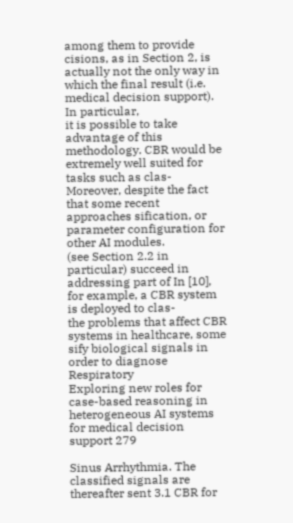among them to provide
cisions, as in Section 2, is actually not the only way in which the final result (i.e. medical decision support). In particular,
it is possible to take advantage of this methodology. CBR would be extremely well suited for tasks such as clas-
Moreover, despite the fact that some recent approaches sification, or parameter configuration for other AI modules.
(see Section 2.2 in particular) succeed in addressing part of In [10], for example, a CBR system is deployed to clas-
the problems that affect CBR systems in healthcare, some sify biological signals in order to diagnose Respiratory
Exploring new roles for case-based reasoning in heterogeneous AI systems for medical decision support 279

Sinus Arrhythmia. The classified signals are thereafter sent 3.1 CBR for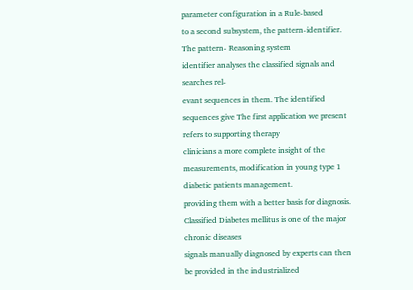parameter configuration in a Rule-based
to a second subsystem, the pattern-identifier. The pattern- Reasoning system
identifier analyses the classified signals and searches rel-
evant sequences in them. The identified sequences give The first application we present refers to supporting therapy
clinicians a more complete insight of the measurements, modification in young type 1 diabetic patients management.
providing them with a better basis for diagnosis. Classified Diabetes mellitus is one of the major chronic diseases
signals manually diagnosed by experts can then be provided in the industrialized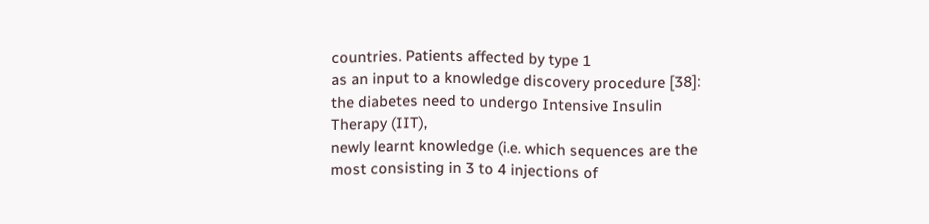countries. Patients affected by type 1
as an input to a knowledge discovery procedure [38]: the diabetes need to undergo Intensive Insulin Therapy (IIT),
newly learnt knowledge (i.e. which sequences are the most consisting in 3 to 4 injections of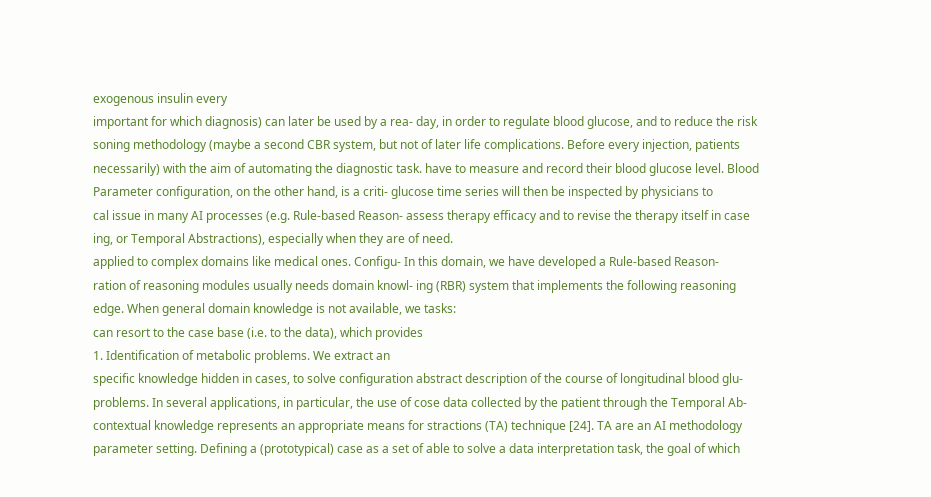exogenous insulin every
important for which diagnosis) can later be used by a rea- day, in order to regulate blood glucose, and to reduce the risk
soning methodology (maybe a second CBR system, but not of later life complications. Before every injection, patients
necessarily) with the aim of automating the diagnostic task. have to measure and record their blood glucose level. Blood
Parameter configuration, on the other hand, is a criti- glucose time series will then be inspected by physicians to
cal issue in many AI processes (e.g. Rule-based Reason- assess therapy efficacy and to revise the therapy itself in case
ing, or Temporal Abstractions), especially when they are of need.
applied to complex domains like medical ones. Configu- In this domain, we have developed a Rule-based Reason-
ration of reasoning modules usually needs domain knowl- ing (RBR) system that implements the following reasoning
edge. When general domain knowledge is not available, we tasks:
can resort to the case base (i.e. to the data), which provides
1. Identification of metabolic problems. We extract an
specific knowledge hidden in cases, to solve configuration abstract description of the course of longitudinal blood glu-
problems. In several applications, in particular, the use of cose data collected by the patient through the Temporal Ab-
contextual knowledge represents an appropriate means for stractions (TA) technique [24]. TA are an AI methodology
parameter setting. Defining a (prototypical) case as a set of able to solve a data interpretation task, the goal of which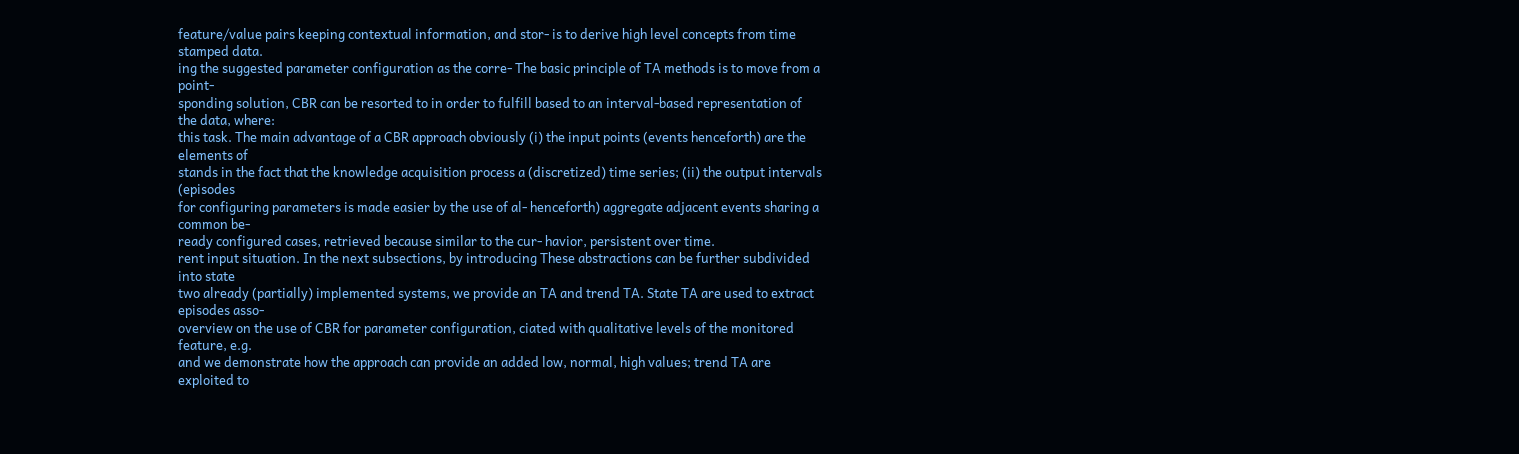feature/value pairs keeping contextual information, and stor- is to derive high level concepts from time stamped data.
ing the suggested parameter configuration as the corre- The basic principle of TA methods is to move from a point-
sponding solution, CBR can be resorted to in order to fulfill based to an interval-based representation of the data, where:
this task. The main advantage of a CBR approach obviously (i) the input points (events henceforth) are the elements of
stands in the fact that the knowledge acquisition process a (discretized) time series; (ii) the output intervals (episodes
for configuring parameters is made easier by the use of al- henceforth) aggregate adjacent events sharing a common be-
ready configured cases, retrieved because similar to the cur- havior, persistent over time.
rent input situation. In the next subsections, by introducing These abstractions can be further subdivided into state
two already (partially) implemented systems, we provide an TA and trend TA. State TA are used to extract episodes asso-
overview on the use of CBR for parameter configuration, ciated with qualitative levels of the monitored feature, e.g.
and we demonstrate how the approach can provide an added low, normal, high values; trend TA are exploited to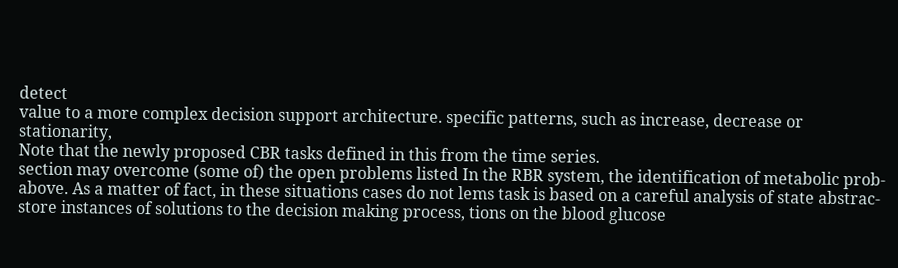detect
value to a more complex decision support architecture. specific patterns, such as increase, decrease or stationarity,
Note that the newly proposed CBR tasks defined in this from the time series.
section may overcome (some of) the open problems listed In the RBR system, the identification of metabolic prob-
above. As a matter of fact, in these situations cases do not lems task is based on a careful analysis of state abstrac-
store instances of solutions to the decision making process, tions on the blood glucose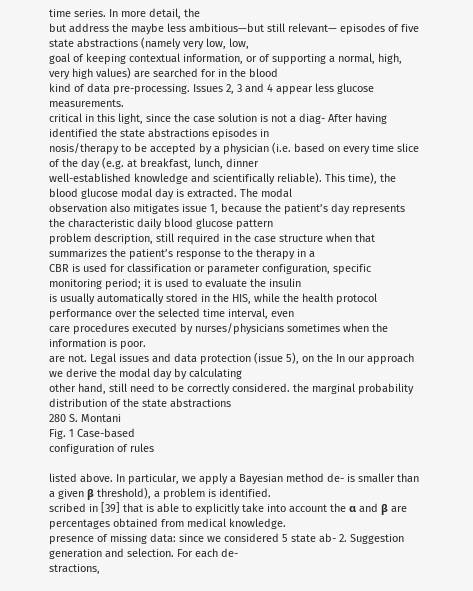time series. In more detail, the
but address the maybe less ambitious—but still relevant— episodes of five state abstractions (namely very low, low,
goal of keeping contextual information, or of supporting a normal, high, very high values) are searched for in the blood
kind of data pre-processing. Issues 2, 3 and 4 appear less glucose measurements.
critical in this light, since the case solution is not a diag- After having identified the state abstractions episodes in
nosis/therapy to be accepted by a physician (i.e. based on every time slice of the day (e.g. at breakfast, lunch, dinner
well-established knowledge and scientifically reliable). This time), the blood glucose modal day is extracted. The modal
observation also mitigates issue 1, because the patient’s day represents the characteristic daily blood glucose pattern
problem description, still required in the case structure when that summarizes the patient’s response to the therapy in a
CBR is used for classification or parameter configuration, specific monitoring period; it is used to evaluate the insulin
is usually automatically stored in the HIS, while the health protocol performance over the selected time interval, even
care procedures executed by nurses/physicians sometimes when the information is poor.
are not. Legal issues and data protection (issue 5), on the In our approach we derive the modal day by calculating
other hand, still need to be correctly considered. the marginal probability distribution of the state abstractions
280 S. Montani
Fig. 1 Case-based
configuration of rules

listed above. In particular, we apply a Bayesian method de- is smaller than a given β threshold), a problem is identified.
scribed in [39] that is able to explicitly take into account the α and β are percentages obtained from medical knowledge.
presence of missing data: since we considered 5 state ab- 2. Suggestion generation and selection. For each de-
stractions,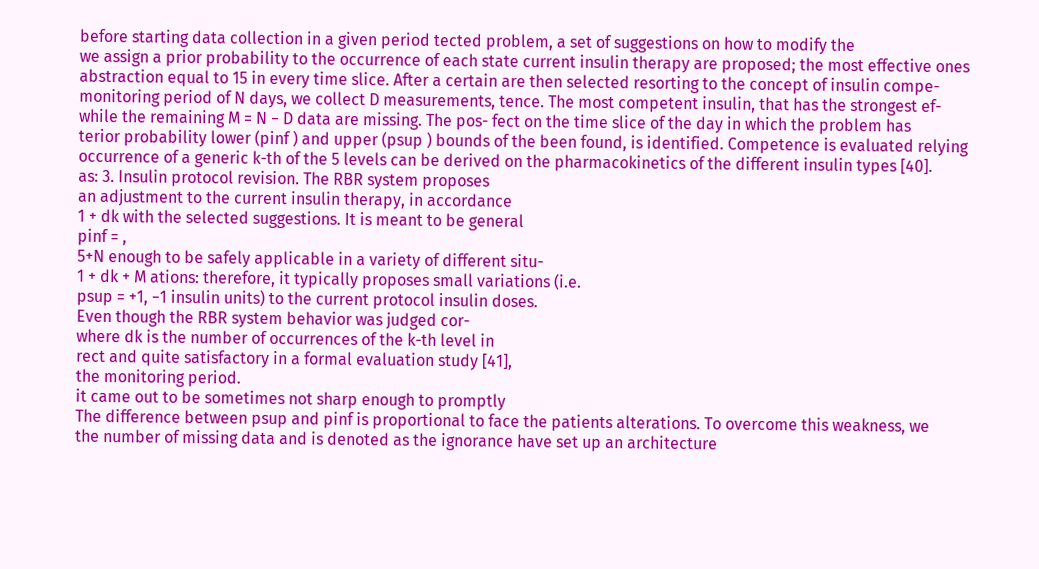before starting data collection in a given period tected problem, a set of suggestions on how to modify the
we assign a prior probability to the occurrence of each state current insulin therapy are proposed; the most effective ones
abstraction equal to 15 in every time slice. After a certain are then selected resorting to the concept of insulin compe-
monitoring period of N days, we collect D measurements, tence. The most competent insulin, that has the strongest ef-
while the remaining M = N − D data are missing. The pos- fect on the time slice of the day in which the problem has
terior probability lower (pinf ) and upper (psup ) bounds of the been found, is identified. Competence is evaluated relying
occurrence of a generic k-th of the 5 levels can be derived on the pharmacokinetics of the different insulin types [40].
as: 3. Insulin protocol revision. The RBR system proposes
an adjustment to the current insulin therapy, in accordance
1 + dk with the selected suggestions. It is meant to be general
pinf = ,
5+N enough to be safely applicable in a variety of different situ-
1 + dk + M ations: therefore, it typically proposes small variations (i.e.
psup = +1, −1 insulin units) to the current protocol insulin doses.
Even though the RBR system behavior was judged cor-
where dk is the number of occurrences of the k-th level in
rect and quite satisfactory in a formal evaluation study [41],
the monitoring period.
it came out to be sometimes not sharp enough to promptly
The difference between psup and pinf is proportional to face the patients alterations. To overcome this weakness, we
the number of missing data and is denoted as the ignorance have set up an architecture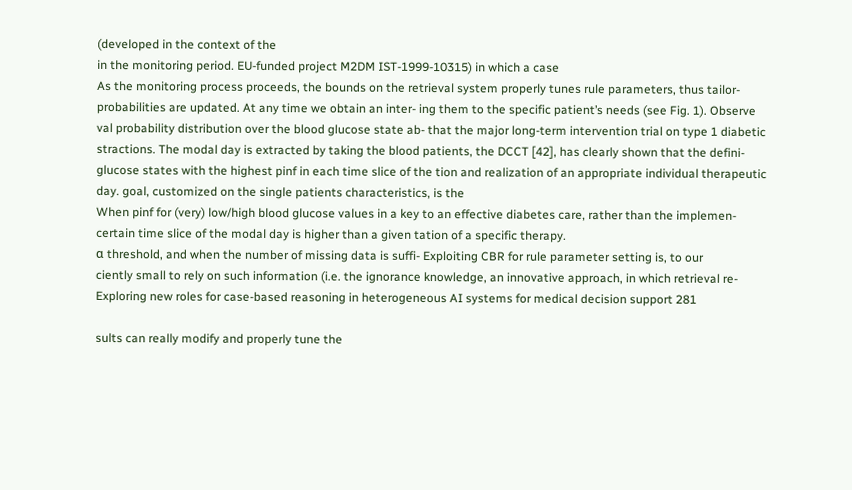(developed in the context of the
in the monitoring period. EU-funded project M2DM IST-1999-10315) in which a case
As the monitoring process proceeds, the bounds on the retrieval system properly tunes rule parameters, thus tailor-
probabilities are updated. At any time we obtain an inter- ing them to the specific patient’s needs (see Fig. 1). Observe
val probability distribution over the blood glucose state ab- that the major long-term intervention trial on type 1 diabetic
stractions. The modal day is extracted by taking the blood patients, the DCCT [42], has clearly shown that the defini-
glucose states with the highest pinf in each time slice of the tion and realization of an appropriate individual therapeutic
day. goal, customized on the single patients characteristics, is the
When pinf for (very) low/high blood glucose values in a key to an effective diabetes care, rather than the implemen-
certain time slice of the modal day is higher than a given tation of a specific therapy.
α threshold, and when the number of missing data is suffi- Exploiting CBR for rule parameter setting is, to our
ciently small to rely on such information (i.e. the ignorance knowledge, an innovative approach, in which retrieval re-
Exploring new roles for case-based reasoning in heterogeneous AI systems for medical decision support 281

sults can really modify and properly tune the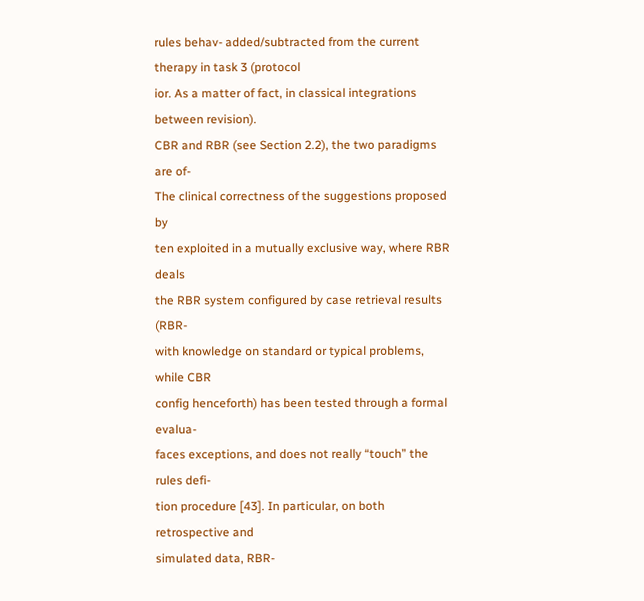rules behav- added/subtracted from the current therapy in task 3 (protocol
ior. As a matter of fact, in classical integrations between revision).
CBR and RBR (see Section 2.2), the two paradigms are of-
The clinical correctness of the suggestions proposed by
ten exploited in a mutually exclusive way, where RBR deals
the RBR system configured by case retrieval results (RBR-
with knowledge on standard or typical problems, while CBR
config henceforth) has been tested through a formal evalua-
faces exceptions, and does not really “touch” the rules defi-
tion procedure [43]. In particular, on both retrospective and
simulated data, RBR-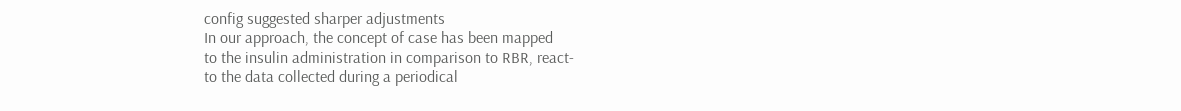config suggested sharper adjustments
In our approach, the concept of case has been mapped
to the insulin administration in comparison to RBR, react-
to the data collected during a periodical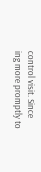control visit. Since
ing more promptly to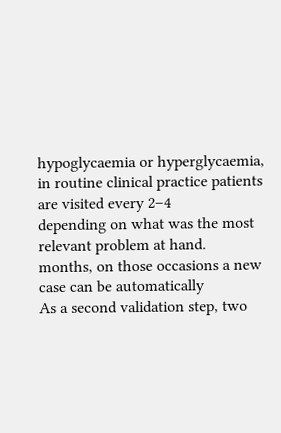hypoglycaemia or hyperglycaemia,
in routine clinical practice patients are visited every 2–4
depending on what was the most relevant problem at hand.
months, on those occasions a new case can be automatically
As a second validation step, two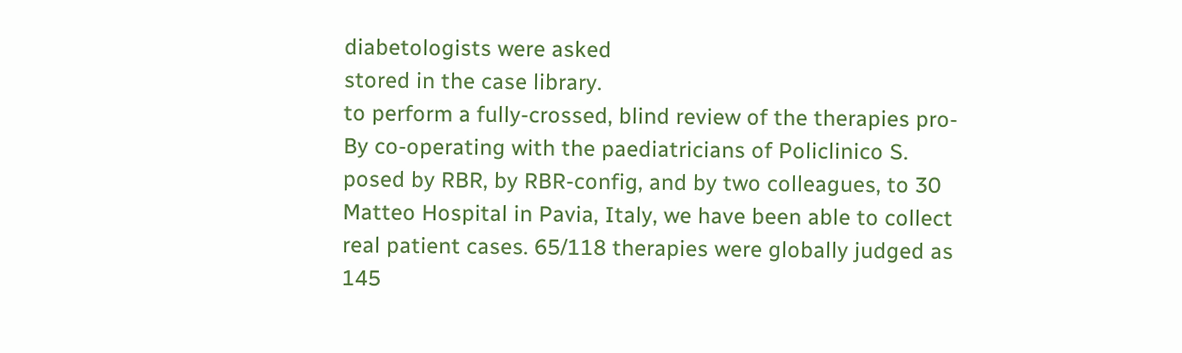diabetologists were asked
stored in the case library.
to perform a fully-crossed, blind review of the therapies pro-
By co-operating with the paediatricians of Policlinico S.
posed by RBR, by RBR-config, and by two colleagues, to 30
Matteo Hospital in Pavia, Italy, we have been able to collect
real patient cases. 65/118 therapies were globally judged as
145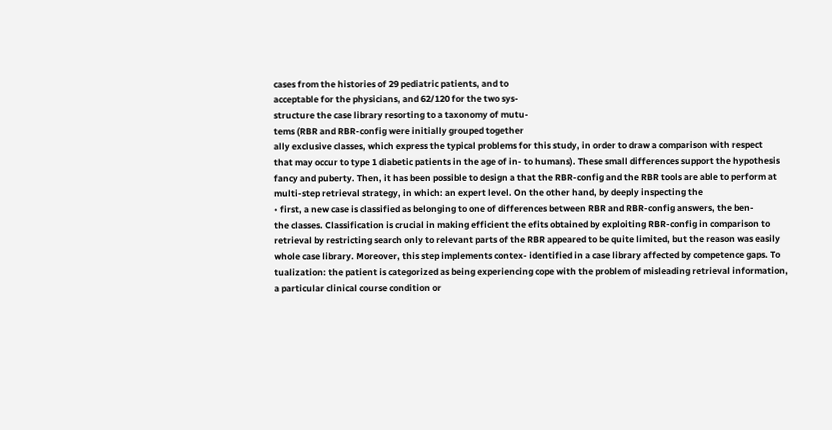cases from the histories of 29 pediatric patients, and to
acceptable for the physicians, and 62/120 for the two sys-
structure the case library resorting to a taxonomy of mutu-
tems (RBR and RBR-config were initially grouped together
ally exclusive classes, which express the typical problems for this study, in order to draw a comparison with respect
that may occur to type 1 diabetic patients in the age of in- to humans). These small differences support the hypothesis
fancy and puberty. Then, it has been possible to design a that the RBR-config and the RBR tools are able to perform at
multi-step retrieval strategy, in which: an expert level. On the other hand, by deeply inspecting the
• first, a new case is classified as belonging to one of differences between RBR and RBR-config answers, the ben-
the classes. Classification is crucial in making efficient the efits obtained by exploiting RBR-config in comparison to
retrieval by restricting search only to relevant parts of the RBR appeared to be quite limited, but the reason was easily
whole case library. Moreover, this step implements contex- identified in a case library affected by competence gaps. To
tualization: the patient is categorized as being experiencing cope with the problem of misleading retrieval information,
a particular clinical course condition or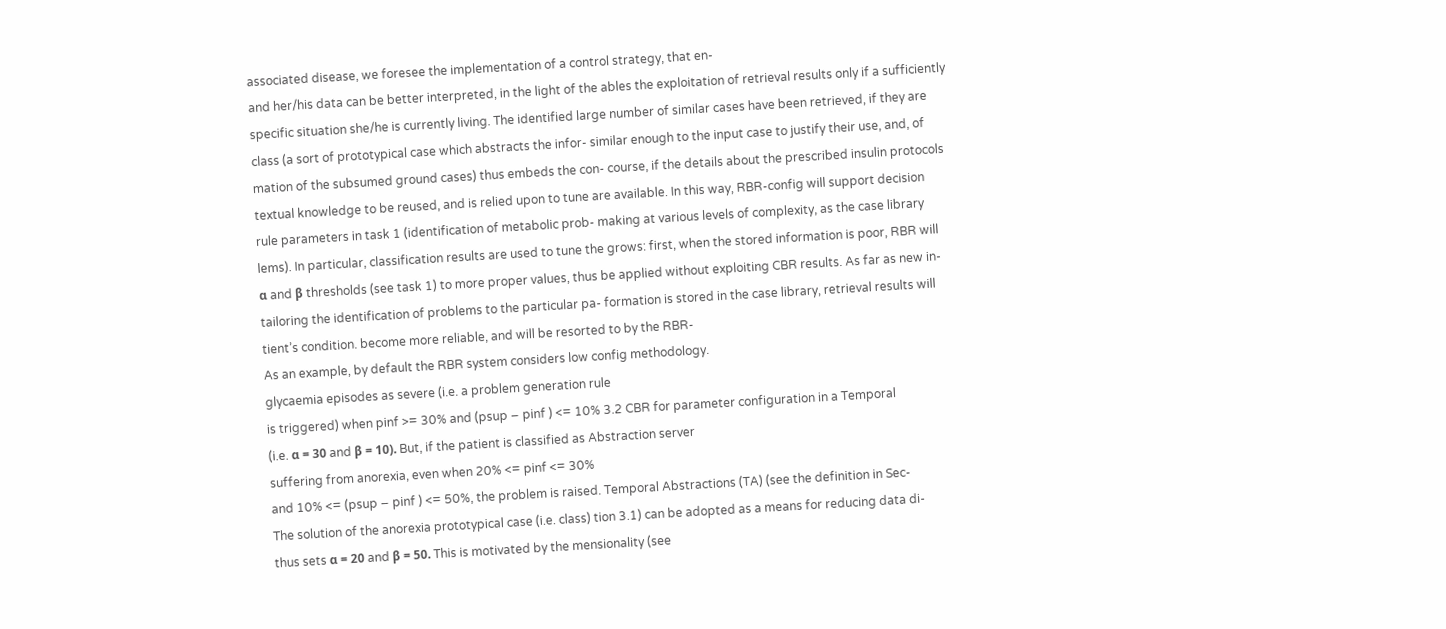associated disease, we foresee the implementation of a control strategy, that en-
and her/his data can be better interpreted, in the light of the ables the exploitation of retrieval results only if a sufficiently
specific situation she/he is currently living. The identified large number of similar cases have been retrieved, if they are
class (a sort of prototypical case which abstracts the infor- similar enough to the input case to justify their use, and, of
mation of the subsumed ground cases) thus embeds the con- course, if the details about the prescribed insulin protocols
textual knowledge to be reused, and is relied upon to tune are available. In this way, RBR-config will support decision
rule parameters in task 1 (identification of metabolic prob- making at various levels of complexity, as the case library
lems). In particular, classification results are used to tune the grows: first, when the stored information is poor, RBR will
α and β thresholds (see task 1) to more proper values, thus be applied without exploiting CBR results. As far as new in-
tailoring the identification of problems to the particular pa- formation is stored in the case library, retrieval results will
tient’s condition. become more reliable, and will be resorted to by the RBR-
As an example, by default the RBR system considers low config methodology.
glycaemia episodes as severe (i.e. a problem generation rule
is triggered) when pinf >= 30% and (psup − pinf ) <= 10% 3.2 CBR for parameter configuration in a Temporal
(i.e. α = 30 and β = 10). But, if the patient is classified as Abstraction server
suffering from anorexia, even when 20% <= pinf <= 30%
and 10% <= (psup − pinf ) <= 50%, the problem is raised. Temporal Abstractions (TA) (see the definition in Sec-
The solution of the anorexia prototypical case (i.e. class) tion 3.1) can be adopted as a means for reducing data di-
thus sets α = 20 and β = 50. This is motivated by the mensionality (see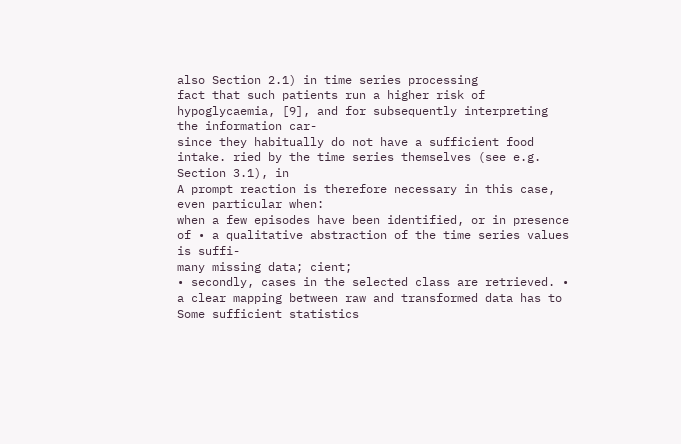also Section 2.1) in time series processing
fact that such patients run a higher risk of hypoglycaemia, [9], and for subsequently interpreting the information car-
since they habitually do not have a sufficient food intake. ried by the time series themselves (see e.g. Section 3.1), in
A prompt reaction is therefore necessary in this case, even particular when:
when a few episodes have been identified, or in presence of • a qualitative abstraction of the time series values is suffi-
many missing data; cient;
• secondly, cases in the selected class are retrieved. • a clear mapping between raw and transformed data has to
Some sufficient statistics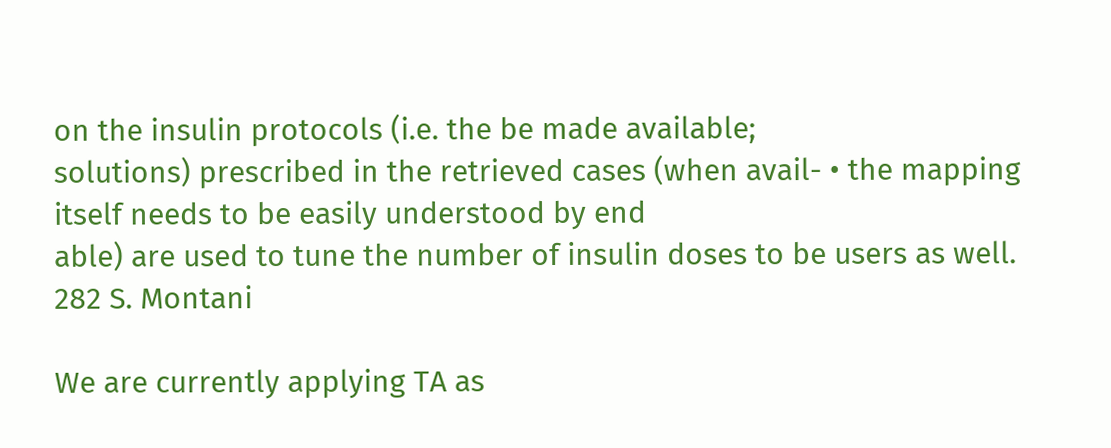on the insulin protocols (i.e. the be made available;
solutions) prescribed in the retrieved cases (when avail- • the mapping itself needs to be easily understood by end
able) are used to tune the number of insulin doses to be users as well.
282 S. Montani

We are currently applying TA as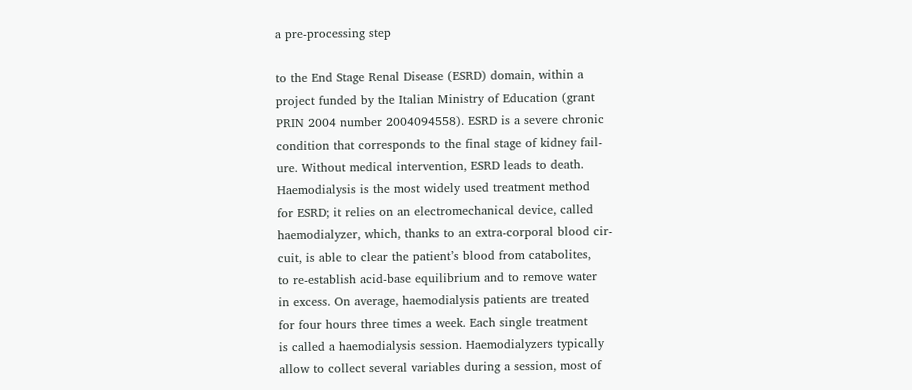a pre-processing step

to the End Stage Renal Disease (ESRD) domain, within a
project funded by the Italian Ministry of Education (grant
PRIN 2004 number 2004094558). ESRD is a severe chronic
condition that corresponds to the final stage of kidney fail-
ure. Without medical intervention, ESRD leads to death.
Haemodialysis is the most widely used treatment method
for ESRD; it relies on an electromechanical device, called
haemodialyzer, which, thanks to an extra-corporal blood cir-
cuit, is able to clear the patient’s blood from catabolites,
to re-establish acid-base equilibrium and to remove water
in excess. On average, haemodialysis patients are treated
for four hours three times a week. Each single treatment
is called a haemodialysis session. Haemodialyzers typically
allow to collect several variables during a session, most of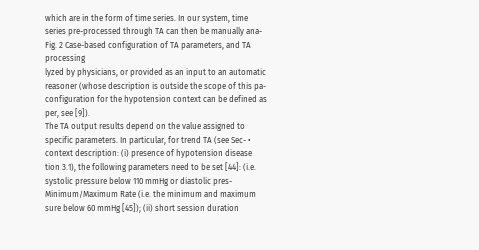which are in the form of time series. In our system, time
series pre-processed through TA can then be manually ana- Fig. 2 Case-based configuration of TA parameters, and TA processing
lyzed by physicians, or provided as an input to an automatic
reasoner (whose description is outside the scope of this pa-
configuration for the hypotension context can be defined as
per, see [9]).
The TA output results depend on the value assigned to
specific parameters. In particular, for trend TA (see Sec- • context description: (i) presence of hypotension disease
tion 3.1), the following parameters need to be set [44]: (i.e. systolic pressure below 110 mmHg or diastolic pres-
Minimum/Maximum Rate (i.e. the minimum and maximum sure below 60 mmHg [45]); (ii) short session duration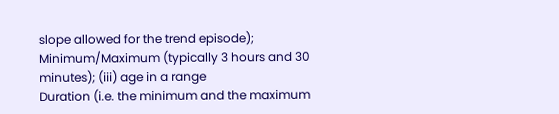slope allowed for the trend episode); Minimum/Maximum (typically 3 hours and 30 minutes); (iii) age in a range
Duration (i.e. the minimum and the maximum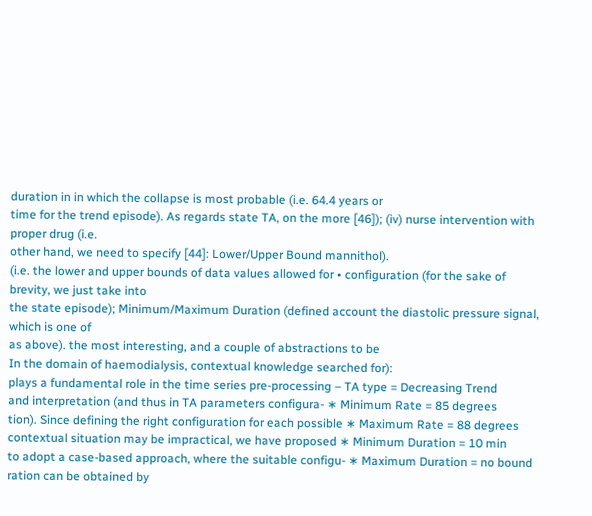duration in in which the collapse is most probable (i.e. 64.4 years or
time for the trend episode). As regards state TA, on the more [46]); (iv) nurse intervention with proper drug (i.e.
other hand, we need to specify [44]: Lower/Upper Bound mannithol).
(i.e. the lower and upper bounds of data values allowed for • configuration (for the sake of brevity, we just take into
the state episode); Minimum/Maximum Duration (defined account the diastolic pressure signal, which is one of
as above). the most interesting, and a couple of abstractions to be
In the domain of haemodialysis, contextual knowledge searched for):
plays a fundamental role in the time series pre-processing – TA type = Decreasing Trend
and interpretation (and thus in TA parameters configura- ∗ Minimum Rate = 85 degrees
tion). Since defining the right configuration for each possible ∗ Maximum Rate = 88 degrees
contextual situation may be impractical, we have proposed ∗ Minimum Duration = 10 min
to adopt a case-based approach, where the suitable configu- ∗ Maximum Duration = no bound
ration can be obtained by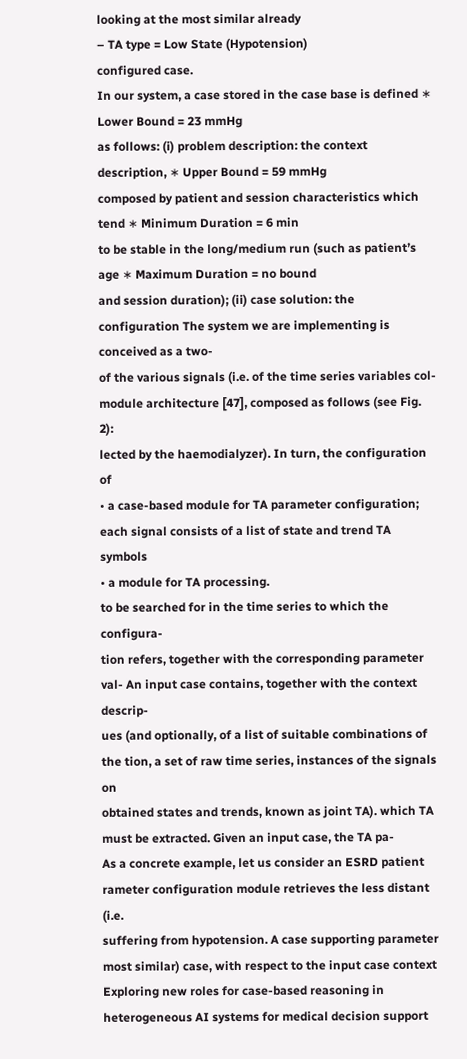looking at the most similar already
– TA type = Low State (Hypotension)
configured case.
In our system, a case stored in the case base is defined ∗ Lower Bound = 23 mmHg
as follows: (i) problem description: the context description, ∗ Upper Bound = 59 mmHg
composed by patient and session characteristics which tend ∗ Minimum Duration = 6 min
to be stable in the long/medium run (such as patient’s age ∗ Maximum Duration = no bound
and session duration); (ii) case solution: the configuration The system we are implementing is conceived as a two-
of the various signals (i.e. of the time series variables col- module architecture [47], composed as follows (see Fig. 2):
lected by the haemodialyzer). In turn, the configuration of
• a case-based module for TA parameter configuration;
each signal consists of a list of state and trend TA symbols
• a module for TA processing.
to be searched for in the time series to which the configura-
tion refers, together with the corresponding parameter val- An input case contains, together with the context descrip-
ues (and optionally, of a list of suitable combinations of the tion, a set of raw time series, instances of the signals on
obtained states and trends, known as joint TA). which TA must be extracted. Given an input case, the TA pa-
As a concrete example, let us consider an ESRD patient rameter configuration module retrieves the less distant (i.e.
suffering from hypotension. A case supporting parameter most similar) case, with respect to the input case context
Exploring new roles for case-based reasoning in heterogeneous AI systems for medical decision support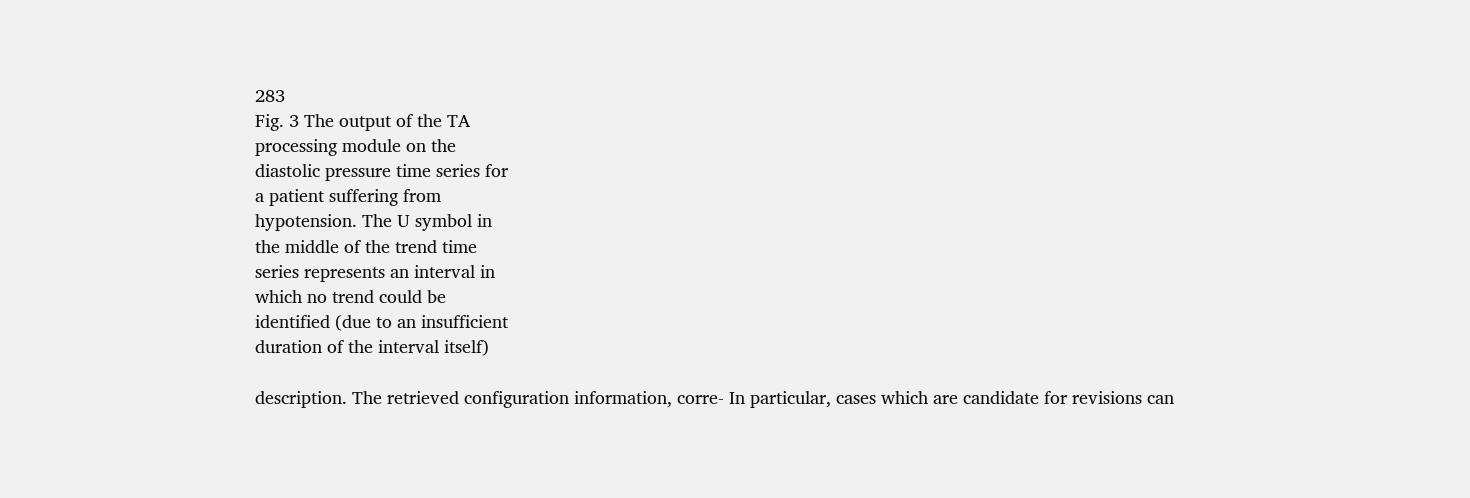283
Fig. 3 The output of the TA
processing module on the
diastolic pressure time series for
a patient suffering from
hypotension. The U symbol in
the middle of the trend time
series represents an interval in
which no trend could be
identified (due to an insufficient
duration of the interval itself)

description. The retrieved configuration information, corre- In particular, cases which are candidate for revisions can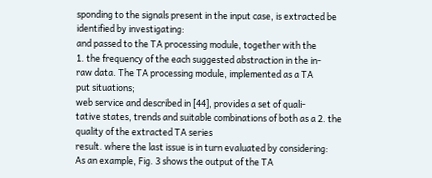sponding to the signals present in the input case, is extracted be identified by investigating:
and passed to the TA processing module, together with the
1. the frequency of the each suggested abstraction in the in-
raw data. The TA processing module, implemented as a TA
put situations;
web service and described in [44], provides a set of quali-
tative states, trends and suitable combinations of both as a 2. the quality of the extracted TA series
result. where the last issue is in turn evaluated by considering:
As an example, Fig. 3 shows the output of the TA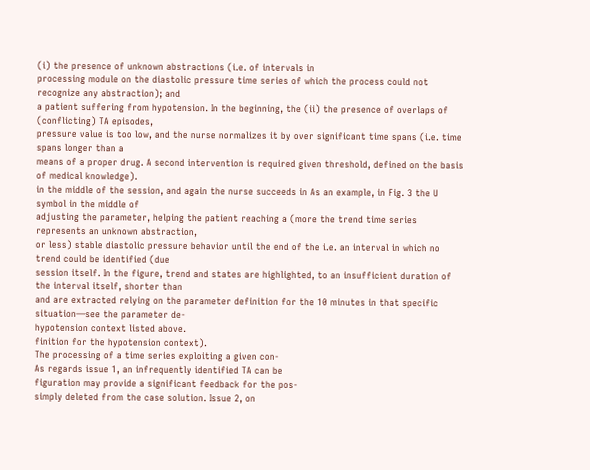(i) the presence of unknown abstractions (i.e. of intervals in
processing module on the diastolic pressure time series of which the process could not recognize any abstraction); and
a patient suffering from hypotension. In the beginning, the (ii) the presence of overlaps of (conflicting) TA episodes,
pressure value is too low, and the nurse normalizes it by over significant time spans (i.e. time spans longer than a
means of a proper drug. A second intervention is required given threshold, defined on the basis of medical knowledge).
in the middle of the session, and again the nurse succeeds in As an example, in Fig. 3 the U symbol in the middle of
adjusting the parameter, helping the patient reaching a (more the trend time series represents an unknown abstraction,
or less) stable diastolic pressure behavior until the end of the i.e. an interval in which no trend could be identified (due
session itself. In the figure, trend and states are highlighted, to an insufficient duration of the interval itself, shorter than
and are extracted relying on the parameter definition for the 10 minutes in that specific situation—see the parameter de-
hypotension context listed above.
finition for the hypotension context).
The processing of a time series exploiting a given con-
As regards issue 1, an infrequently identified TA can be
figuration may provide a significant feedback for the pos-
simply deleted from the case solution. Issue 2, on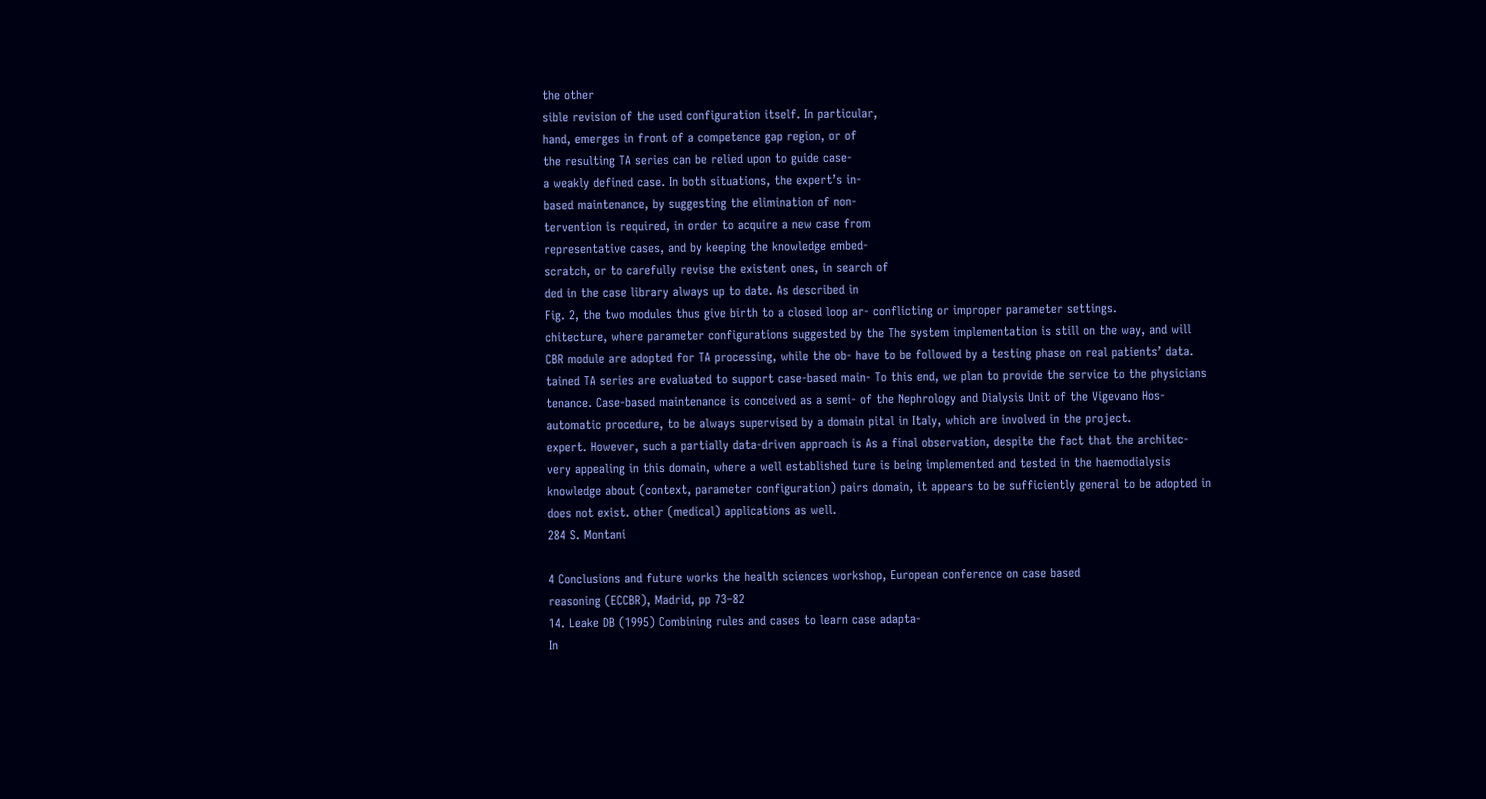the other
sible revision of the used configuration itself. In particular,
hand, emerges in front of a competence gap region, or of
the resulting TA series can be relied upon to guide case-
a weakly defined case. In both situations, the expert’s in-
based maintenance, by suggesting the elimination of non-
tervention is required, in order to acquire a new case from
representative cases, and by keeping the knowledge embed-
scratch, or to carefully revise the existent ones, in search of
ded in the case library always up to date. As described in
Fig. 2, the two modules thus give birth to a closed loop ar- conflicting or improper parameter settings.
chitecture, where parameter configurations suggested by the The system implementation is still on the way, and will
CBR module are adopted for TA processing, while the ob- have to be followed by a testing phase on real patients’ data.
tained TA series are evaluated to support case-based main- To this end, we plan to provide the service to the physicians
tenance. Case-based maintenance is conceived as a semi- of the Nephrology and Dialysis Unit of the Vigevano Hos-
automatic procedure, to be always supervised by a domain pital in Italy, which are involved in the project.
expert. However, such a partially data-driven approach is As a final observation, despite the fact that the architec-
very appealing in this domain, where a well established ture is being implemented and tested in the haemodialysis
knowledge about (context, parameter configuration) pairs domain, it appears to be sufficiently general to be adopted in
does not exist. other (medical) applications as well.
284 S. Montani

4 Conclusions and future works the health sciences workshop, European conference on case based
reasoning (ECCBR), Madrid, pp 73–82
14. Leake DB (1995) Combining rules and cases to learn case adapta-
In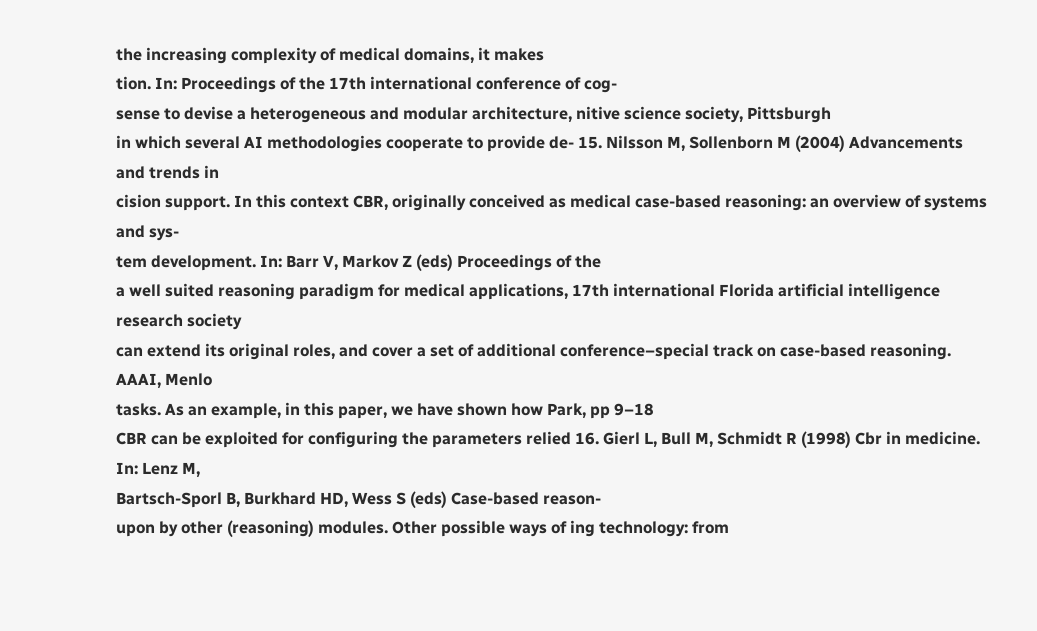the increasing complexity of medical domains, it makes
tion. In: Proceedings of the 17th international conference of cog-
sense to devise a heterogeneous and modular architecture, nitive science society, Pittsburgh
in which several AI methodologies cooperate to provide de- 15. Nilsson M, Sollenborn M (2004) Advancements and trends in
cision support. In this context CBR, originally conceived as medical case-based reasoning: an overview of systems and sys-
tem development. In: Barr V, Markov Z (eds) Proceedings of the
a well suited reasoning paradigm for medical applications, 17th international Florida artificial intelligence research society
can extend its original roles, and cover a set of additional conference–special track on case-based reasoning. AAAI, Menlo
tasks. As an example, in this paper, we have shown how Park, pp 9–18
CBR can be exploited for configuring the parameters relied 16. Gierl L, Bull M, Schmidt R (1998) Cbr in medicine. In: Lenz M,
Bartsch-Sporl B, Burkhard HD, Wess S (eds) Case-based reason-
upon by other (reasoning) modules. Other possible ways of ing technology: from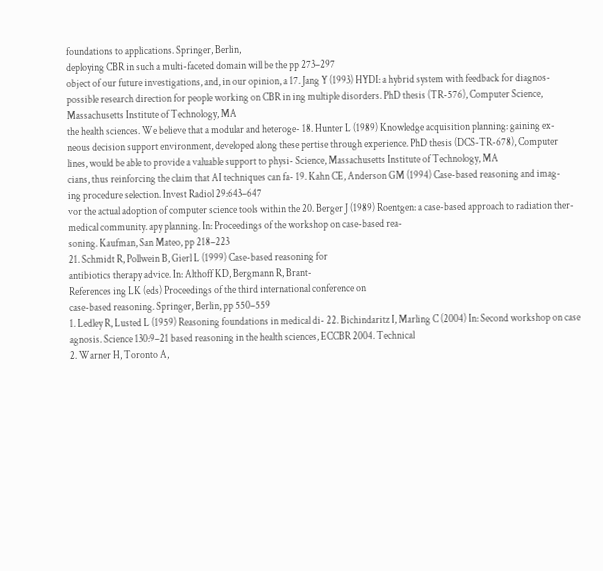foundations to applications. Springer, Berlin,
deploying CBR in such a multi-faceted domain will be the pp 273–297
object of our future investigations, and, in our opinion, a 17. Jang Y (1993) HYDI: a hybrid system with feedback for diagnos-
possible research direction for people working on CBR in ing multiple disorders. PhD thesis (TR-576), Computer Science,
Massachusetts Institute of Technology, MA
the health sciences. We believe that a modular and heteroge- 18. Hunter L (1989) Knowledge acquisition planning: gaining ex-
neous decision support environment, developed along these pertise through experience. PhD thesis (DCS-TR-678), Computer
lines, would be able to provide a valuable support to physi- Science, Massachusetts Institute of Technology, MA
cians, thus reinforcing the claim that AI techniques can fa- 19. Kahn CE, Anderson GM (1994) Case-based reasoning and imag-
ing procedure selection. Invest Radiol 29:643–647
vor the actual adoption of computer science tools within the 20. Berger J (1989) Roentgen: a case-based approach to radiation ther-
medical community. apy planning. In: Proceedings of the workshop on case-based rea-
soning. Kaufman, San Mateo, pp 218–223
21. Schmidt R, Pollwein B, Gierl L (1999) Case-based reasoning for
antibiotics therapy advice. In: Althoff KD, Bergmann R, Brant-
References ing LK (eds) Proceedings of the third international conference on
case-based reasoning. Springer, Berlin, pp 550–559
1. Ledley R, Lusted L (1959) Reasoning foundations in medical di- 22. Bichindaritz I, Marling C (2004) In: Second workshop on case
agnosis. Science 130:9–21 based reasoning in the health sciences, ECCBR 2004. Technical
2. Warner H, Toronto A,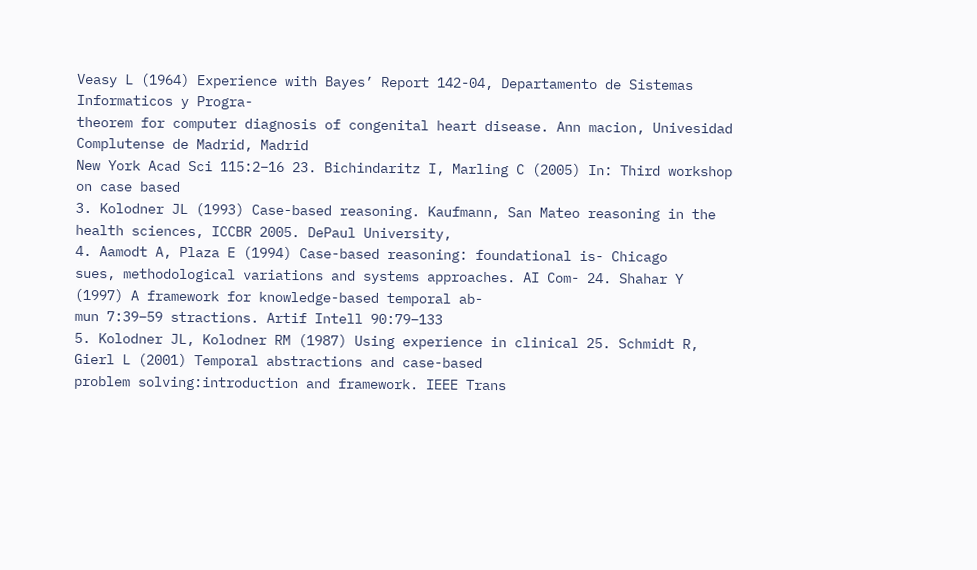Veasy L (1964) Experience with Bayes’ Report 142-04, Departamento de Sistemas Informaticos y Progra-
theorem for computer diagnosis of congenital heart disease. Ann macion, Univesidad Complutense de Madrid, Madrid
New York Acad Sci 115:2–16 23. Bichindaritz I, Marling C (2005) In: Third workshop on case based
3. Kolodner JL (1993) Case-based reasoning. Kaufmann, San Mateo reasoning in the health sciences, ICCBR 2005. DePaul University,
4. Aamodt A, Plaza E (1994) Case-based reasoning: foundational is- Chicago
sues, methodological variations and systems approaches. AI Com- 24. Shahar Y (1997) A framework for knowledge-based temporal ab-
mun 7:39–59 stractions. Artif Intell 90:79–133
5. Kolodner JL, Kolodner RM (1987) Using experience in clinical 25. Schmidt R, Gierl L (2001) Temporal abstractions and case-based
problem solving:introduction and framework. IEEE Trans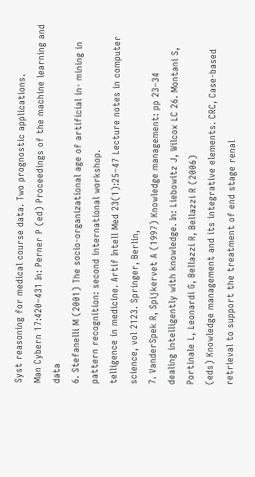Syst reasoning for medical course data. Two prognostic applications.
Man Cybern 17:420–431 In: Perner P (ed) Proceedings of the machine learning and data
6. Stefanelli M (2001) The socio-organizational age of artificial in- mining in pattern recognition: second international workshop.
telligence in medicine. Artif Intell Med 23(1):25–47 Lecture notes in computer science, vol 2123. Springer, Berlin,
7. VanderSpek R, Spijkervet A (1997) Knowledge management: pp 23–34
dealing intelligently with knowledge. In: Liebowitz J, Wilcox LC 26. Montani S, Portinale L, Leonardi G, Bellazzi R, Bellazzi R (2006)
(eds) Knowledge management and its integrative elements. CRC, Case-based retrieval to support the treatment of end stage renal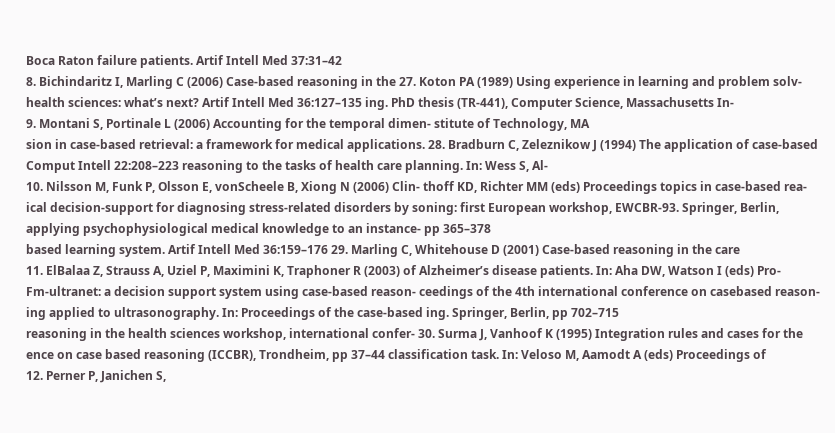Boca Raton failure patients. Artif Intell Med 37:31–42
8. Bichindaritz I, Marling C (2006) Case-based reasoning in the 27. Koton PA (1989) Using experience in learning and problem solv-
health sciences: what’s next? Artif Intell Med 36:127–135 ing. PhD thesis (TR-441), Computer Science, Massachusetts In-
9. Montani S, Portinale L (2006) Accounting for the temporal dimen- stitute of Technology, MA
sion in case-based retrieval: a framework for medical applications. 28. Bradburn C, Zeleznikow J (1994) The application of case-based
Comput Intell 22:208–223 reasoning to the tasks of health care planning. In: Wess S, Al-
10. Nilsson M, Funk P, Olsson E, vonScheele B, Xiong N (2006) Clin- thoff KD, Richter MM (eds) Proceedings topics in case-based rea-
ical decision-support for diagnosing stress-related disorders by soning: first European workshop, EWCBR-93. Springer, Berlin,
applying psychophysiological medical knowledge to an instance- pp 365–378
based learning system. Artif Intell Med 36:159–176 29. Marling C, Whitehouse D (2001) Case-based reasoning in the care
11. ElBalaa Z, Strauss A, Uziel P, Maximini K, Traphoner R (2003) of Alzheimer’s disease patients. In: Aha DW, Watson I (eds) Pro-
Fm-ultranet: a decision support system using case-based reason- ceedings of the 4th international conference on casebased reason-
ing applied to ultrasonography. In: Proceedings of the case-based ing. Springer, Berlin, pp 702–715
reasoning in the health sciences workshop, international confer- 30. Surma J, Vanhoof K (1995) Integration rules and cases for the
ence on case based reasoning (ICCBR), Trondheim, pp 37–44 classification task. In: Veloso M, Aamodt A (eds) Proceedings of
12. Perner P, Janichen S,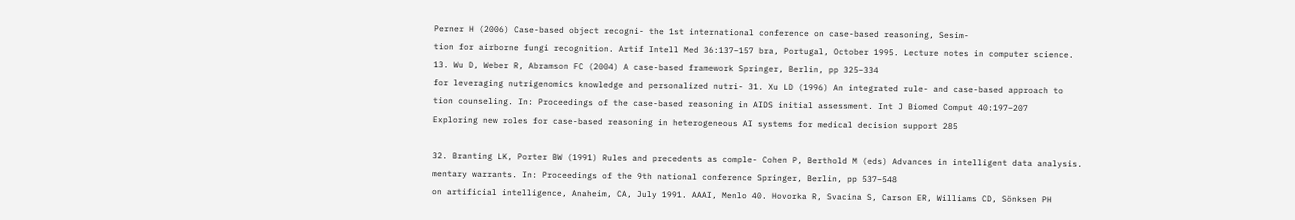Perner H (2006) Case-based object recogni- the 1st international conference on case-based reasoning, Sesim-
tion for airborne fungi recognition. Artif Intell Med 36:137–157 bra, Portugal, October 1995. Lecture notes in computer science.
13. Wu D, Weber R, Abramson FC (2004) A case-based framework Springer, Berlin, pp 325–334
for leveraging nutrigenomics knowledge and personalized nutri- 31. Xu LD (1996) An integrated rule- and case-based approach to
tion counseling. In: Proceedings of the case-based reasoning in AIDS initial assessment. Int J Biomed Comput 40:197–207
Exploring new roles for case-based reasoning in heterogeneous AI systems for medical decision support 285

32. Branting LK, Porter BW (1991) Rules and precedents as comple- Cohen P, Berthold M (eds) Advances in intelligent data analysis.
mentary warrants. In: Proceedings of the 9th national conference Springer, Berlin, pp 537–548
on artificial intelligence, Anaheim, CA, July 1991. AAAI, Menlo 40. Hovorka R, Svacina S, Carson ER, Williams CD, Sönksen PH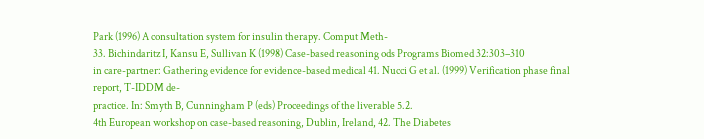Park (1996) A consultation system for insulin therapy. Comput Meth-
33. Bichindaritz I, Kansu E, Sullivan K (1998) Case-based reasoning ods Programs Biomed 32:303–310
in care-partner: Gathering evidence for evidence-based medical 41. Nucci G et al. (1999) Verification phase final report, T-IDDM de-
practice. In: Smyth B, Cunningham P (eds) Proceedings of the liverable 5.2.
4th European workshop on case-based reasoning, Dublin, Ireland, 42. The Diabetes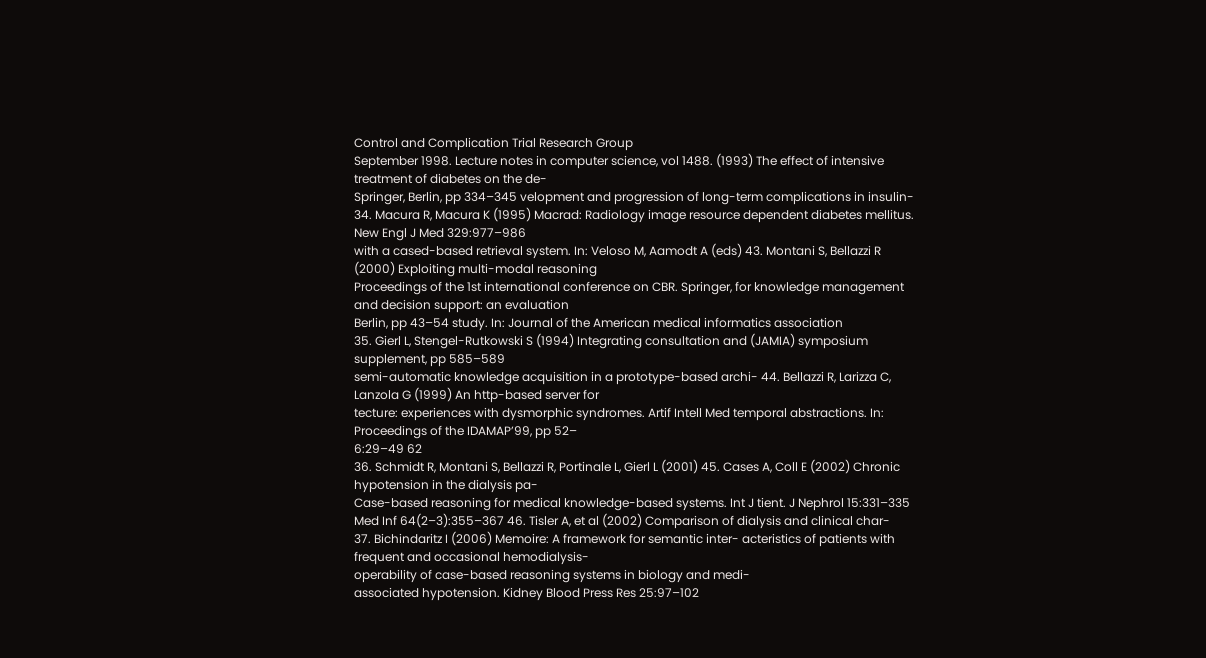Control and Complication Trial Research Group
September 1998. Lecture notes in computer science, vol 1488. (1993) The effect of intensive treatment of diabetes on the de-
Springer, Berlin, pp 334–345 velopment and progression of long-term complications in insulin-
34. Macura R, Macura K (1995) Macrad: Radiology image resource dependent diabetes mellitus. New Engl J Med 329:977–986
with a cased-based retrieval system. In: Veloso M, Aamodt A (eds) 43. Montani S, Bellazzi R (2000) Exploiting multi-modal reasoning
Proceedings of the 1st international conference on CBR. Springer, for knowledge management and decision support: an evaluation
Berlin, pp 43–54 study. In: Journal of the American medical informatics association
35. Gierl L, Stengel-Rutkowski S (1994) Integrating consultation and (JAMIA) symposium supplement, pp 585–589
semi-automatic knowledge acquisition in a prototype-based archi- 44. Bellazzi R, Larizza C, Lanzola G (1999) An http-based server for
tecture: experiences with dysmorphic syndromes. Artif Intell Med temporal abstractions. In: Proceedings of the IDAMAP’99, pp 52–
6:29–49 62
36. Schmidt R, Montani S, Bellazzi R, Portinale L, Gierl L (2001) 45. Cases A, Coll E (2002) Chronic hypotension in the dialysis pa-
Case-based reasoning for medical knowledge-based systems. Int J tient. J Nephrol 15:331–335
Med Inf 64(2–3):355–367 46. Tisler A, et al (2002) Comparison of dialysis and clinical char-
37. Bichindaritz I (2006) Memoire: A framework for semantic inter- acteristics of patients with frequent and occasional hemodialysis-
operability of case-based reasoning systems in biology and medi-
associated hypotension. Kidney Blood Press Res 25:97–102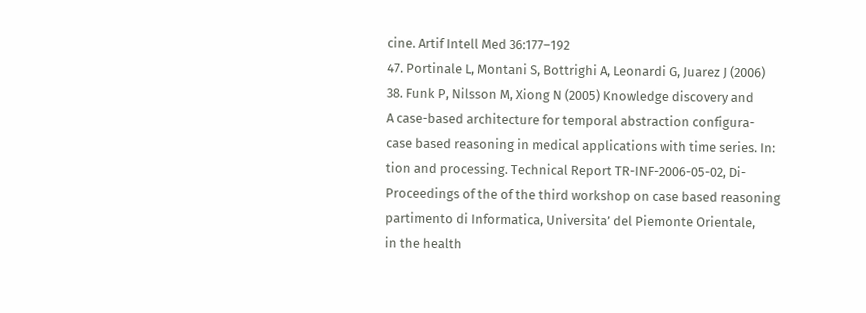cine. Artif Intell Med 36:177–192
47. Portinale L, Montani S, Bottrighi A, Leonardi G, Juarez J (2006)
38. Funk P, Nilsson M, Xiong N (2005) Knowledge discovery and
A case-based architecture for temporal abstraction configura-
case based reasoning in medical applications with time series. In:
tion and processing. Technical Report TR-INF-2006-05-02, Di-
Proceedings of the of the third workshop on case based reasoning
partimento di Informatica, Universita’ del Piemonte Orientale,
in the health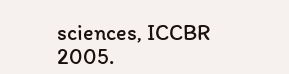sciences, ICCBR 2005.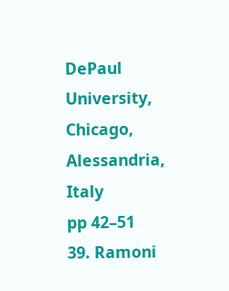DePaul University, Chicago,
Alessandria, Italy
pp 42–51
39. Ramoni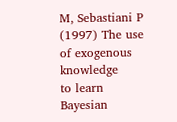M, Sebastiani P (1997) The use of exogenous knowledge
to learn Bayesian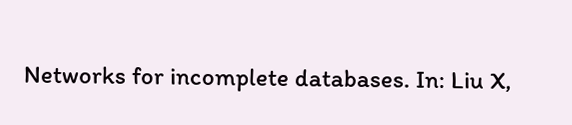Networks for incomplete databases. In: Liu X,